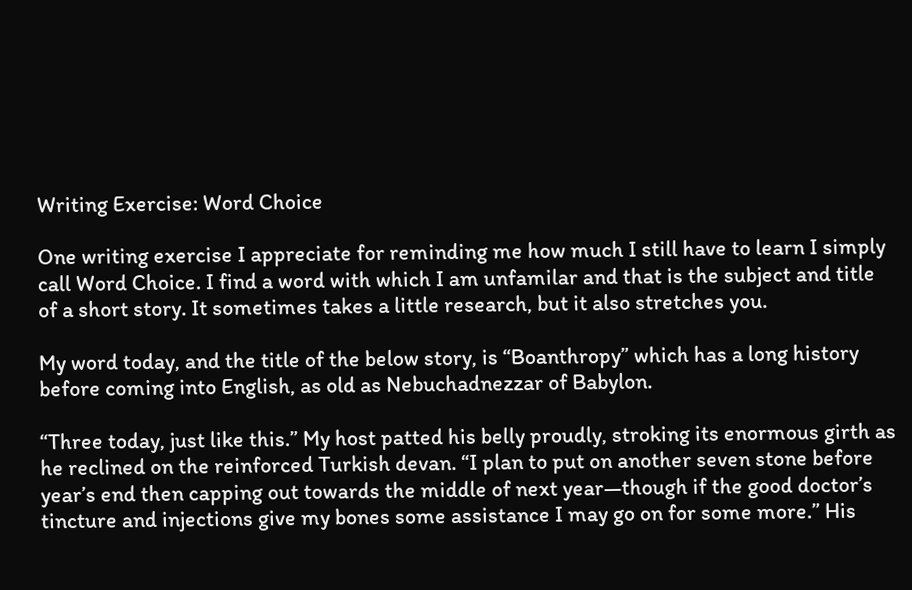Writing Exercise: Word Choice

One writing exercise I appreciate for reminding me how much I still have to learn I simply call Word Choice. I find a word with which I am unfamilar and that is the subject and title of a short story. It sometimes takes a little research, but it also stretches you.

My word today, and the title of the below story, is “Boanthropy” which has a long history before coming into English, as old as Nebuchadnezzar of Babylon.

“Three today, just like this.” My host patted his belly proudly, stroking its enormous girth as he reclined on the reinforced Turkish devan. “I plan to put on another seven stone before year’s end then capping out towards the middle of next year—though if the good doctor’s tincture and injections give my bones some assistance I may go on for some more.” His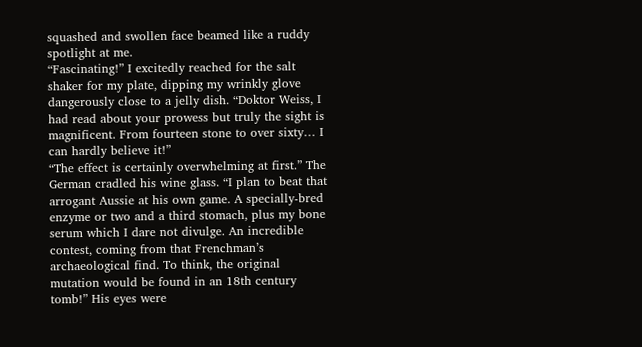squashed and swollen face beamed like a ruddy spotlight at me.
“Fascinating!” I excitedly reached for the salt shaker for my plate, dipping my wrinkly glove dangerously close to a jelly dish. “Doktor Weiss, I had read about your prowess but truly the sight is magnificent. From fourteen stone to over sixty… I can hardly believe it!”
“The effect is certainly overwhelming at first.” The German cradled his wine glass. “I plan to beat that arrogant Aussie at his own game. A specially-bred enzyme or two and a third stomach, plus my bone serum which I dare not divulge. An incredible contest, coming from that Frenchman’s archaeological find. To think, the original mutation would be found in an 18th century tomb!” His eyes were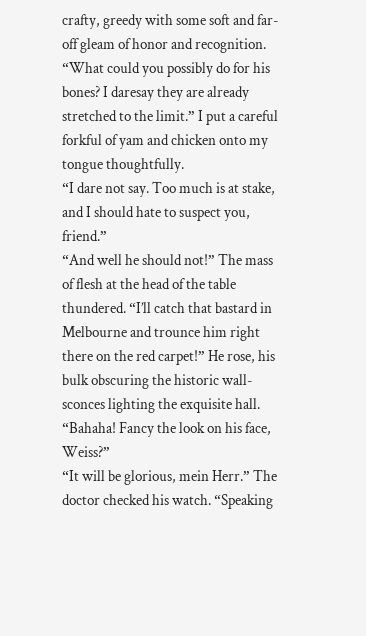crafty, greedy with some soft and far-off gleam of honor and recognition.
“What could you possibly do for his bones? I daresay they are already stretched to the limit.” I put a careful forkful of yam and chicken onto my tongue thoughtfully.
“I dare not say. Too much is at stake, and I should hate to suspect you, friend.”
“And well he should not!” The mass of flesh at the head of the table thundered. “I’ll catch that bastard in Melbourne and trounce him right there on the red carpet!” He rose, his bulk obscuring the historic wall-sconces lighting the exquisite hall. “Bahaha! Fancy the look on his face, Weiss?”
“It will be glorious, mein Herr.” The doctor checked his watch. “Speaking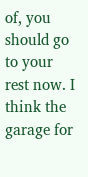of, you should go to your rest now. I think the garage for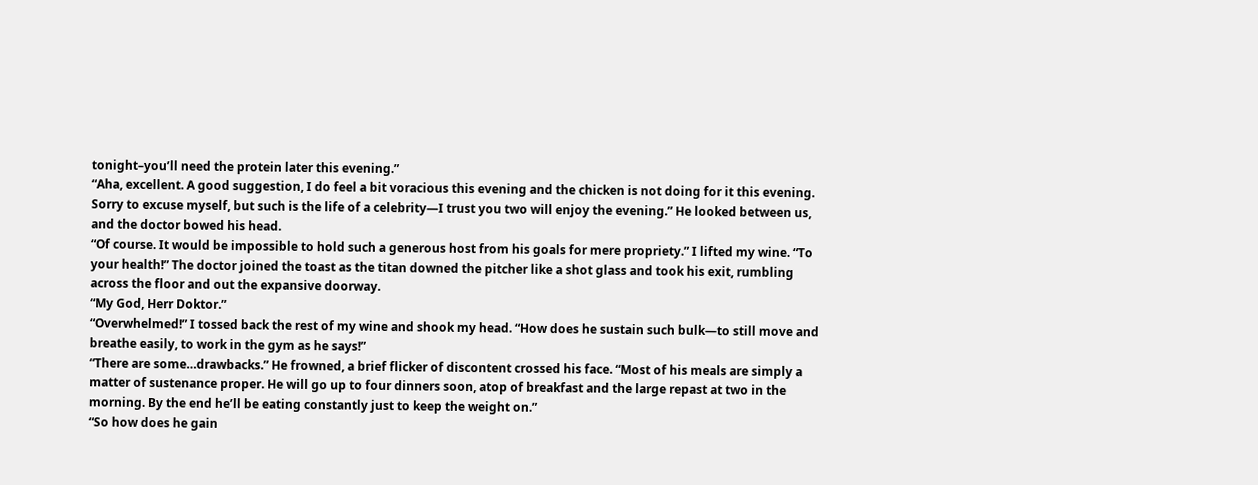tonight–you’ll need the protein later this evening.”
“Aha, excellent. A good suggestion, I do feel a bit voracious this evening and the chicken is not doing for it this evening. Sorry to excuse myself, but such is the life of a celebrity—I trust you two will enjoy the evening.” He looked between us, and the doctor bowed his head.
“Of course. It would be impossible to hold such a generous host from his goals for mere propriety.” I lifted my wine. “To your health!” The doctor joined the toast as the titan downed the pitcher like a shot glass and took his exit, rumbling across the floor and out the expansive doorway.
“My God, Herr Doktor.”
“Overwhelmed!” I tossed back the rest of my wine and shook my head. “How does he sustain such bulk—to still move and breathe easily, to work in the gym as he says!”
“There are some…drawbacks.” He frowned, a brief flicker of discontent crossed his face. “Most of his meals are simply a matter of sustenance proper. He will go up to four dinners soon, atop of breakfast and the large repast at two in the morning. By the end he’ll be eating constantly just to keep the weight on.”
“So how does he gain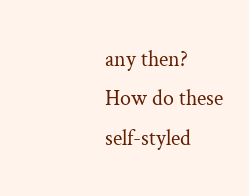any then? How do these self-styled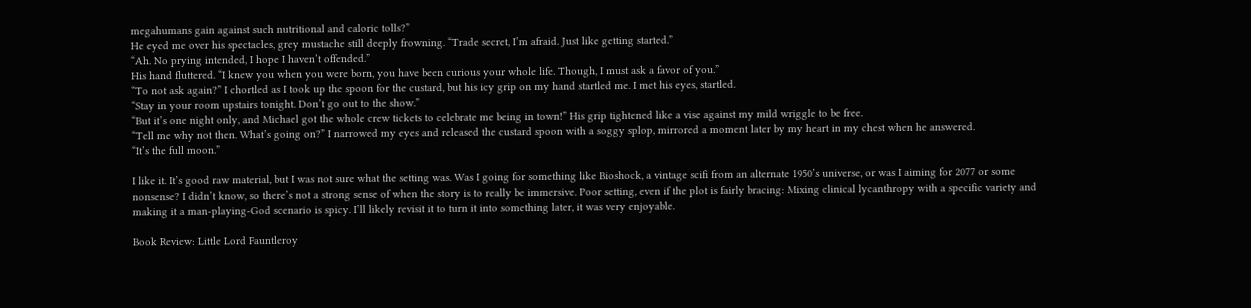megahumans gain against such nutritional and caloric tolls?”
He eyed me over his spectacles, grey mustache still deeply frowning. “Trade secret, I’m afraid. Just like getting started.”
“Ah. No prying intended, I hope I haven’t offended.”
His hand fluttered. “I knew you when you were born, you have been curious your whole life. Though, I must ask a favor of you.”
“To not ask again?” I chortled as I took up the spoon for the custard, but his icy grip on my hand startled me. I met his eyes, startled.
“Stay in your room upstairs tonight. Don’t go out to the show.”
“But it’s one night only, and Michael got the whole crew tickets to celebrate me being in town!” His grip tightened like a vise against my mild wriggle to be free.
“Tell me why not then. What’s going on?” I narrowed my eyes and released the custard spoon with a soggy splop, mirrored a moment later by my heart in my chest when he answered.
“It’s the full moon.”

I like it. It’s good raw material, but I was not sure what the setting was. Was I going for something like Bioshock, a vintage scifi from an alternate 1950’s universe, or was I aiming for 2077 or some nonsense? I didn’t know, so there’s not a strong sense of when the story is to really be immersive. Poor setting, even if the plot is fairly bracing: Mixing clinical lycanthropy with a specific variety and making it a man-playing-God scenario is spicy. I’ll likely revisit it to turn it into something later, it was very enjoyable.

Book Review: Little Lord Fauntleroy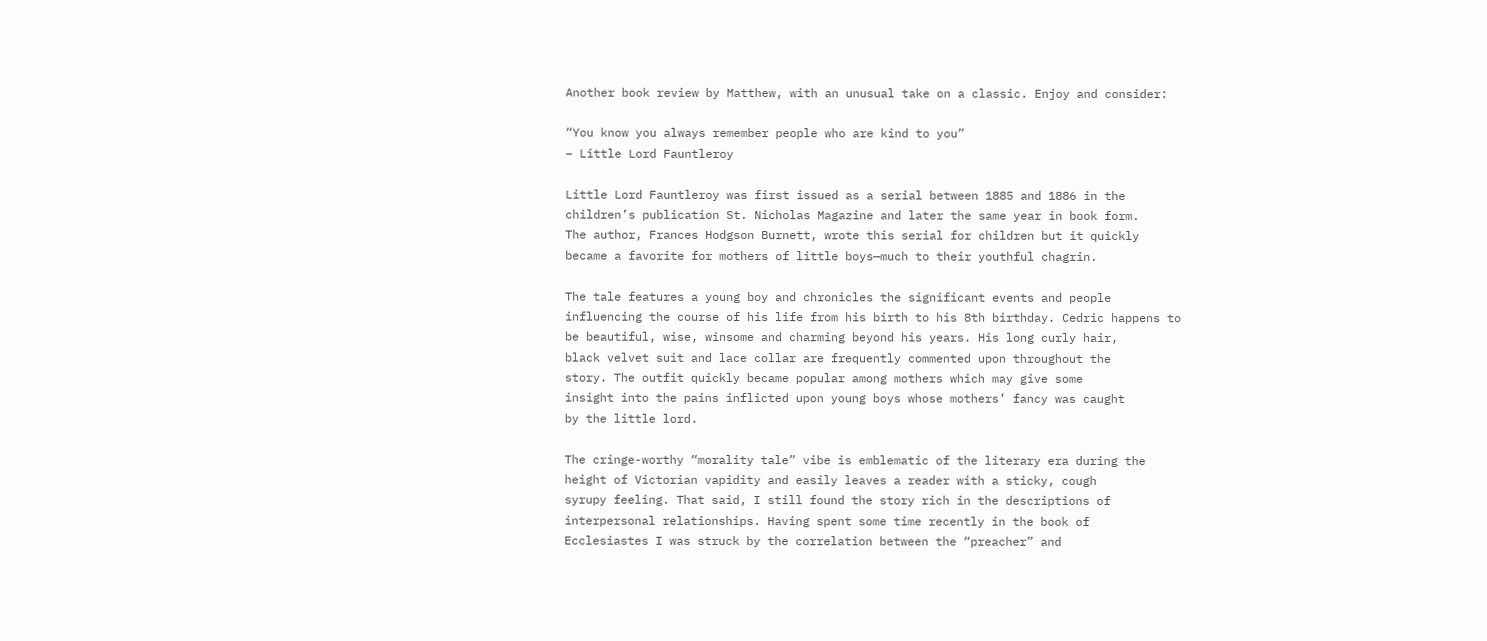Another book review by Matthew, with an unusual take on a classic. Enjoy and consider:

“You know you always remember people who are kind to you”
– Little Lord Fauntleroy

Little Lord Fauntleroy was first issued as a serial between 1885 and 1886 in the
children’s publication St. Nicholas Magazine and later the same year in book form.
The author, Frances Hodgson Burnett, wrote this serial for children but it quickly
became a favorite for mothers of little boys—much to their youthful chagrin.

The tale features a young boy and chronicles the significant events and people
influencing the course of his life from his birth to his 8th birthday. Cedric happens to
be beautiful, wise, winsome and charming beyond his years. His long curly hair,
black velvet suit and lace collar are frequently commented upon throughout the
story. The outfit quickly became popular among mothers which may give some
insight into the pains inflicted upon young boys whose mothers’ fancy was caught
by the little lord.

The cringe-worthy “morality tale” vibe is emblematic of the literary era during the
height of Victorian vapidity and easily leaves a reader with a sticky, cough
syrupy feeling. That said, I still found the story rich in the descriptions of
interpersonal relationships. Having spent some time recently in the book of
Ecclesiastes I was struck by the correlation between the “preacher” and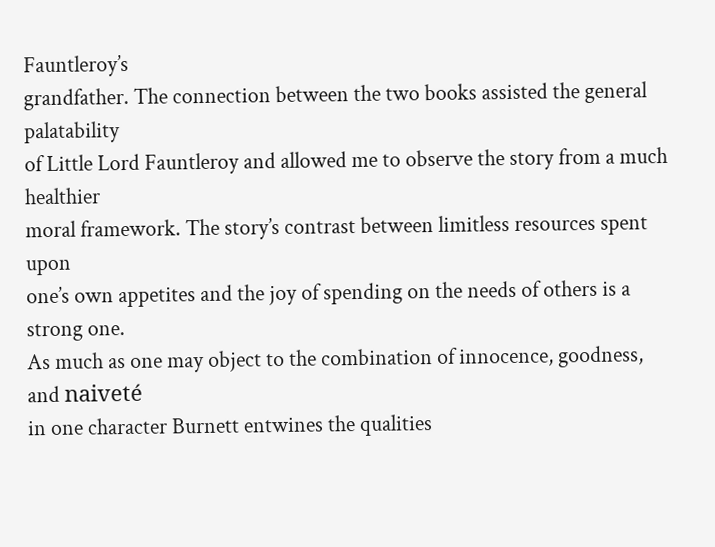Fauntleroy’s
grandfather. The connection between the two books assisted the general palatability
of Little Lord Fauntleroy and allowed me to observe the story from a much healthier
moral framework. The story’s contrast between limitless resources spent upon
one’s own appetites and the joy of spending on the needs of others is a strong one.
As much as one may object to the combination of innocence, goodness, and naiveté
in one character Burnett entwines the qualities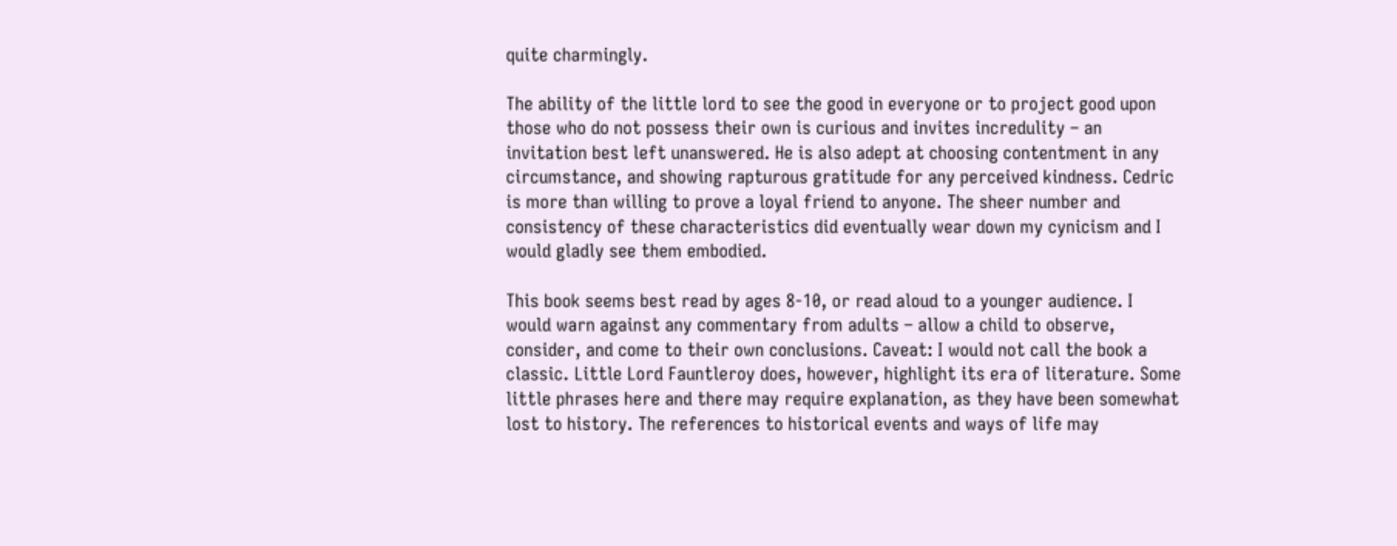quite charmingly.

The ability of the little lord to see the good in everyone or to project good upon
those who do not possess their own is curious and invites incredulity – an
invitation best left unanswered. He is also adept at choosing contentment in any
circumstance, and showing rapturous gratitude for any perceived kindness. Cedric
is more than willing to prove a loyal friend to anyone. The sheer number and
consistency of these characteristics did eventually wear down my cynicism and I
would gladly see them embodied.

This book seems best read by ages 8-10, or read aloud to a younger audience. I
would warn against any commentary from adults – allow a child to observe,
consider, and come to their own conclusions. Caveat: I would not call the book a
classic. Little Lord Fauntleroy does, however, highlight its era of literature. Some
little phrases here and there may require explanation, as they have been somewhat
lost to history. The references to historical events and ways of life may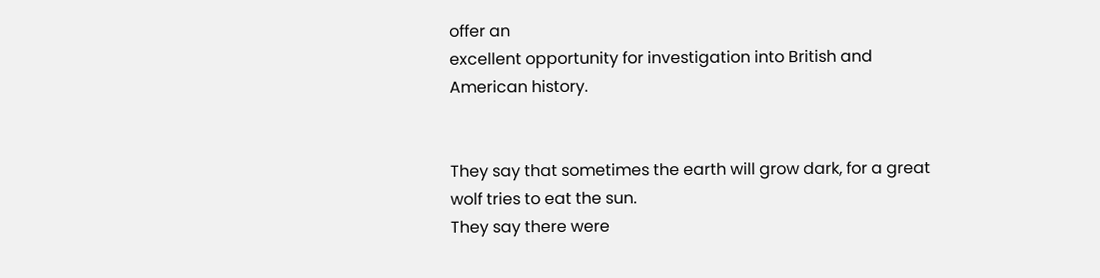offer an
excellent opportunity for investigation into British and American history.


They say that sometimes the earth will grow dark, for a great wolf tries to eat the sun.
They say there were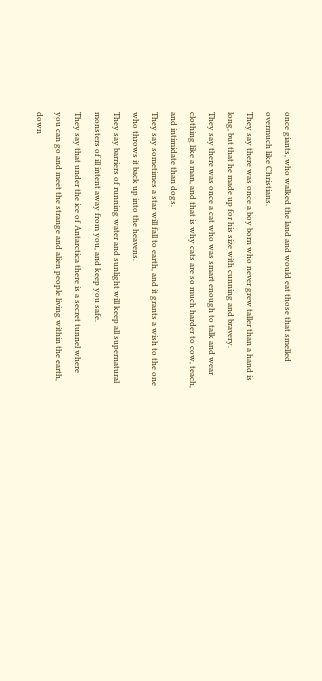once giants, who walked the land and would eat those that smelled overmuch like Christians.
They say there was once a boy born who never grew taller than a hand is long, but that he made up for his size with cunning and bravery.
They say there was once a cat who was smart enough to talk and wear clothing like a man, and that is why cats are so much harder to cow, teach, and intimidate than dogs.
They say sometimes a star will fall to earth, and it grants a wish to the one who throws it back up into the heavens.
They say barriers of running water and sunlight will keep all supernatural monsters of ill intent away from you, and keep you safe.
They say that under the ice of Antarctica there is a secret tunnel where you can go and meet the strange and alien people living within the earth, down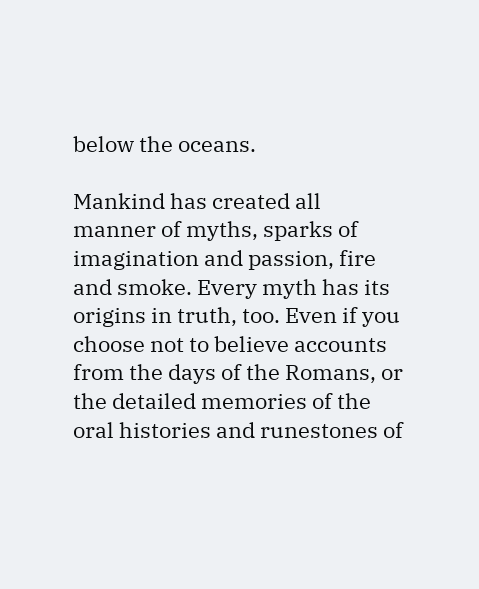below the oceans.

Mankind has created all manner of myths, sparks of imagination and passion, fire and smoke. Every myth has its origins in truth, too. Even if you choose not to believe accounts from the days of the Romans, or the detailed memories of the oral histories and runestones of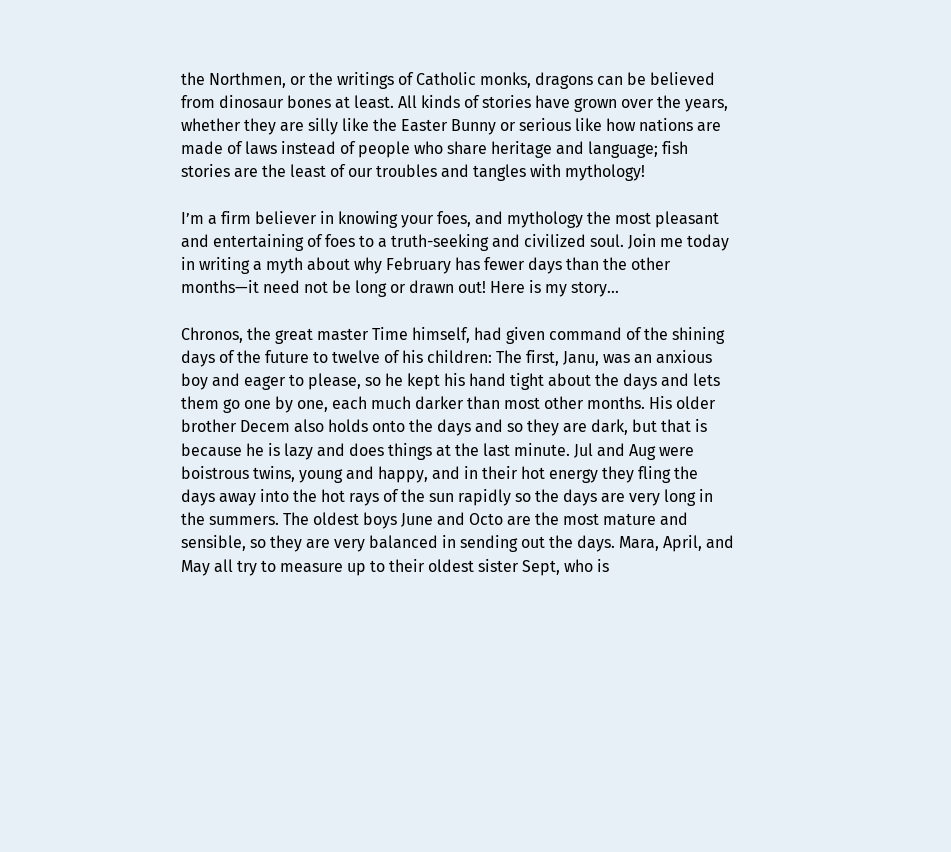the Northmen, or the writings of Catholic monks, dragons can be believed from dinosaur bones at least. All kinds of stories have grown over the years, whether they are silly like the Easter Bunny or serious like how nations are made of laws instead of people who share heritage and language; fish stories are the least of our troubles and tangles with mythology!

I’m a firm believer in knowing your foes, and mythology the most pleasant and entertaining of foes to a truth-seeking and civilized soul. Join me today in writing a myth about why February has fewer days than the other months—it need not be long or drawn out! Here is my story…

Chronos, the great master Time himself, had given command of the shining days of the future to twelve of his children: The first, Janu, was an anxious boy and eager to please, so he kept his hand tight about the days and lets them go one by one, each much darker than most other months. His older brother Decem also holds onto the days and so they are dark, but that is because he is lazy and does things at the last minute. Jul and Aug were boistrous twins, young and happy, and in their hot energy they fling the days away into the hot rays of the sun rapidly so the days are very long in the summers. The oldest boys June and Octo are the most mature and sensible, so they are very balanced in sending out the days. Mara, April, and May all try to measure up to their oldest sister Sept, who is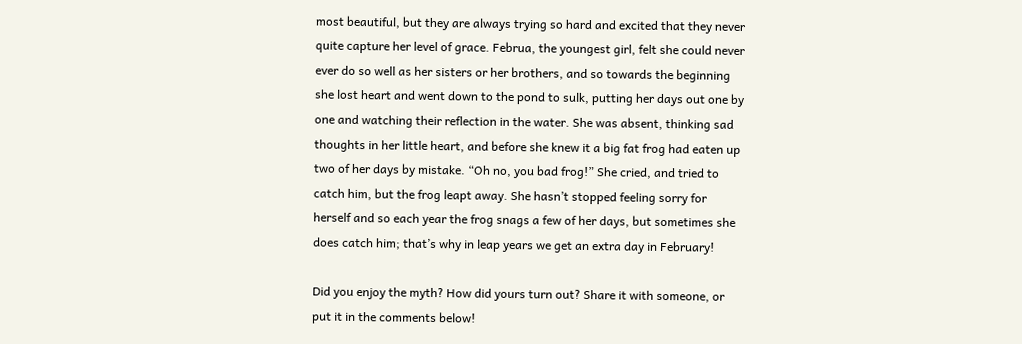most beautiful, but they are always trying so hard and excited that they never quite capture her level of grace. Februa, the youngest girl, felt she could never ever do so well as her sisters or her brothers, and so towards the beginning she lost heart and went down to the pond to sulk, putting her days out one by one and watching their reflection in the water. She was absent, thinking sad thoughts in her little heart, and before she knew it a big fat frog had eaten up two of her days by mistake. “Oh no, you bad frog!” She cried, and tried to catch him, but the frog leapt away. She hasn’t stopped feeling sorry for herself and so each year the frog snags a few of her days, but sometimes she does catch him; that’s why in leap years we get an extra day in February!

Did you enjoy the myth? How did yours turn out? Share it with someone, or put it in the comments below!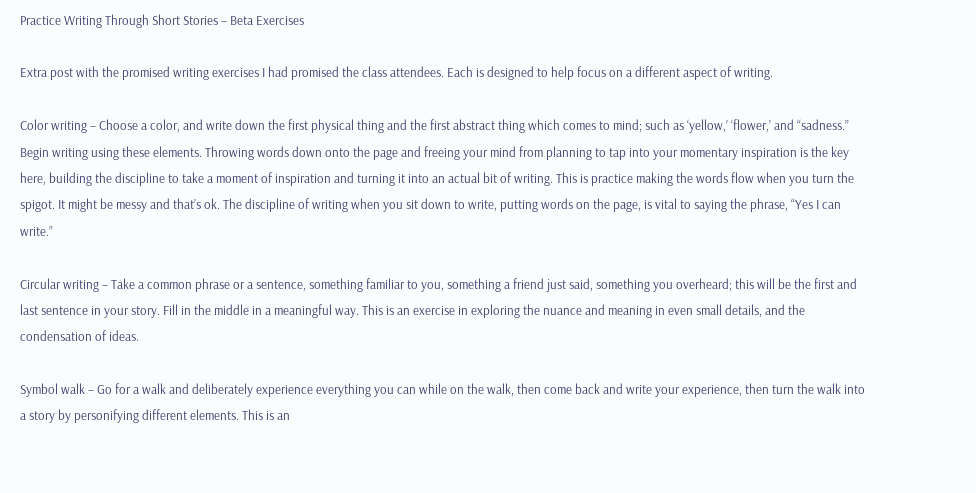Practice Writing Through Short Stories – Beta Exercises

Extra post with the promised writing exercises I had promised the class attendees. Each is designed to help focus on a different aspect of writing.

Color writing – Choose a color, and write down the first physical thing and the first abstract thing which comes to mind; such as ‘yellow,’ ‘flower,’ and “sadness.” Begin writing using these elements. Throwing words down onto the page and freeing your mind from planning to tap into your momentary inspiration is the key here, building the discipline to take a moment of inspiration and turning it into an actual bit of writing. This is practice making the words flow when you turn the spigot. It might be messy and that’s ok. The discipline of writing when you sit down to write, putting words on the page, is vital to saying the phrase, “Yes I can write.”

Circular writing – Take a common phrase or a sentence, something familiar to you, something a friend just said, something you overheard; this will be the first and last sentence in your story. Fill in the middle in a meaningful way. This is an exercise in exploring the nuance and meaning in even small details, and the condensation of ideas.

Symbol walk – Go for a walk and deliberately experience everything you can while on the walk, then come back and write your experience, then turn the walk into a story by personifying different elements. This is an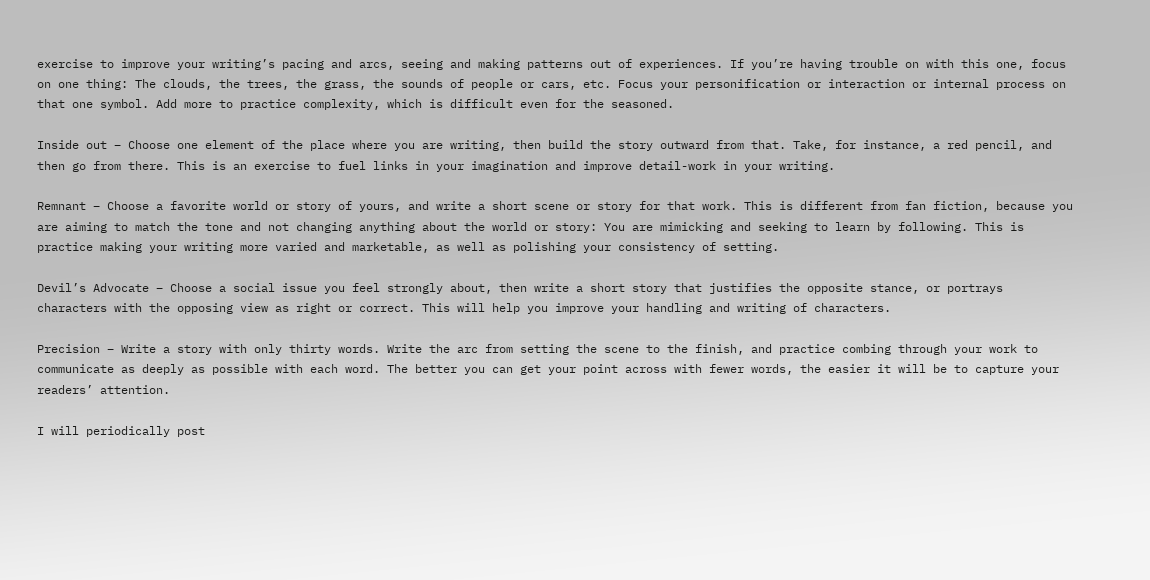exercise to improve your writing’s pacing and arcs, seeing and making patterns out of experiences. If you’re having trouble on with this one, focus on one thing: The clouds, the trees, the grass, the sounds of people or cars, etc. Focus your personification or interaction or internal process on that one symbol. Add more to practice complexity, which is difficult even for the seasoned.

Inside out – Choose one element of the place where you are writing, then build the story outward from that. Take, for instance, a red pencil, and then go from there. This is an exercise to fuel links in your imagination and improve detail-work in your writing.

Remnant – Choose a favorite world or story of yours, and write a short scene or story for that work. This is different from fan fiction, because you are aiming to match the tone and not changing anything about the world or story: You are mimicking and seeking to learn by following. This is practice making your writing more varied and marketable, as well as polishing your consistency of setting.

Devil’s Advocate – Choose a social issue you feel strongly about, then write a short story that justifies the opposite stance, or portrays characters with the opposing view as right or correct. This will help you improve your handling and writing of characters.

Precision – Write a story with only thirty words. Write the arc from setting the scene to the finish, and practice combing through your work to communicate as deeply as possible with each word. The better you can get your point across with fewer words, the easier it will be to capture your readers’ attention.

I will periodically post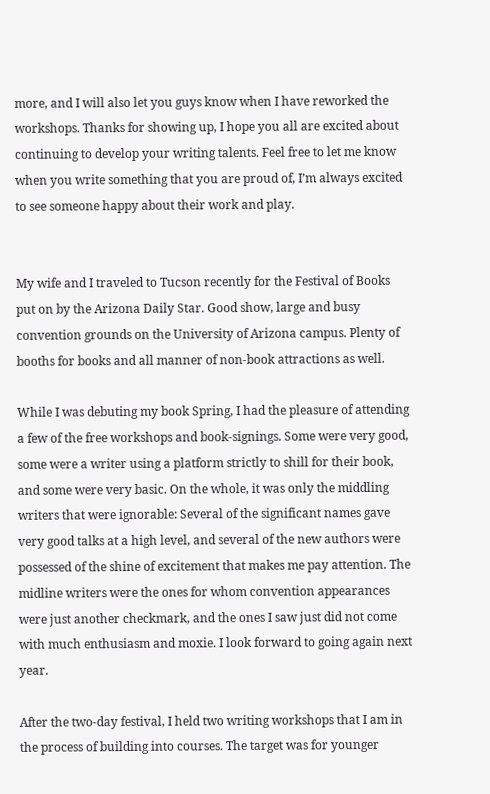more, and I will also let you guys know when I have reworked the workshops. Thanks for showing up, I hope you all are excited about continuing to develop your writing talents. Feel free to let me know when you write something that you are proud of, I’m always excited to see someone happy about their work and play.


My wife and I traveled to Tucson recently for the Festival of Books put on by the Arizona Daily Star. Good show, large and busy convention grounds on the University of Arizona campus. Plenty of booths for books and all manner of non-book attractions as well.

While I was debuting my book Spring, I had the pleasure of attending a few of the free workshops and book-signings. Some were very good, some were a writer using a platform strictly to shill for their book, and some were very basic. On the whole, it was only the middling writers that were ignorable: Several of the significant names gave very good talks at a high level, and several of the new authors were possessed of the shine of excitement that makes me pay attention. The midline writers were the ones for whom convention appearances were just another checkmark, and the ones I saw just did not come with much enthusiasm and moxie. I look forward to going again next year.

After the two-day festival, I held two writing workshops that I am in the process of building into courses. The target was for younger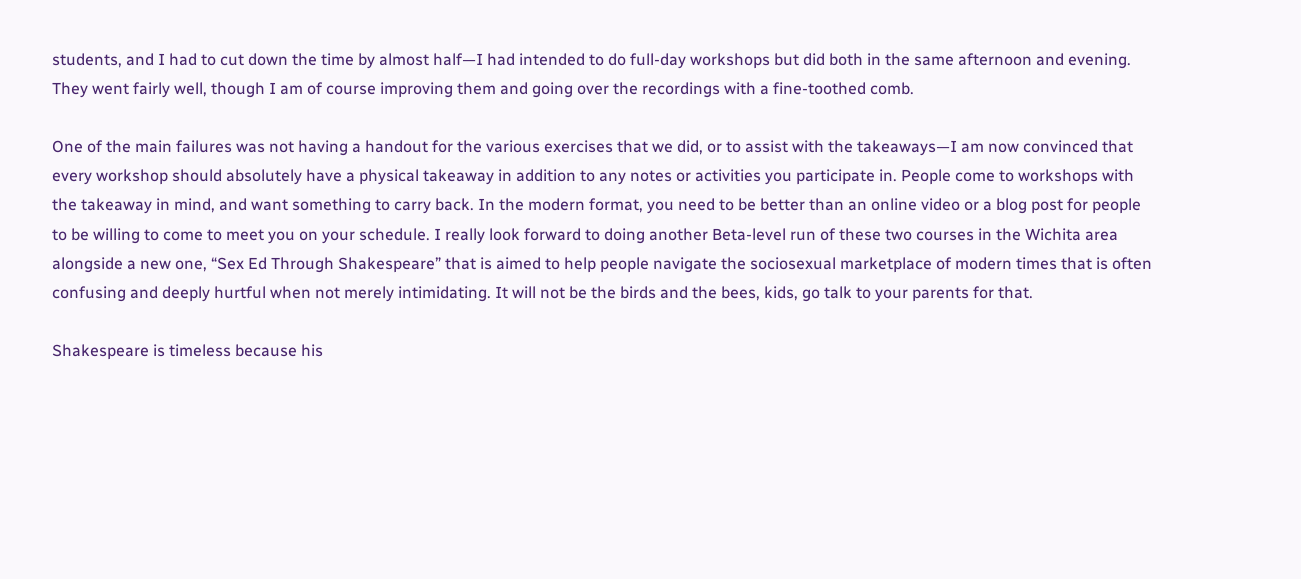students, and I had to cut down the time by almost half—I had intended to do full-day workshops but did both in the same afternoon and evening. They went fairly well, though I am of course improving them and going over the recordings with a fine-toothed comb.

One of the main failures was not having a handout for the various exercises that we did, or to assist with the takeaways—I am now convinced that every workshop should absolutely have a physical takeaway in addition to any notes or activities you participate in. People come to workshops with the takeaway in mind, and want something to carry back. In the modern format, you need to be better than an online video or a blog post for people to be willing to come to meet you on your schedule. I really look forward to doing another Beta-level run of these two courses in the Wichita area alongside a new one, “Sex Ed Through Shakespeare” that is aimed to help people navigate the sociosexual marketplace of modern times that is often confusing and deeply hurtful when not merely intimidating. It will not be the birds and the bees, kids, go talk to your parents for that.

Shakespeare is timeless because his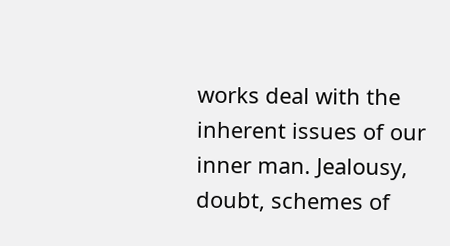works deal with the inherent issues of our inner man. Jealousy, doubt, schemes of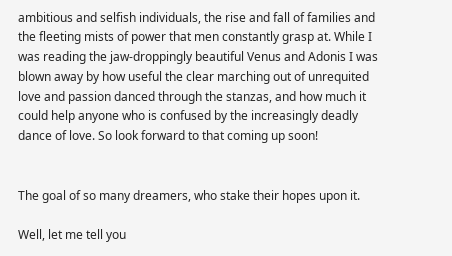ambitious and selfish individuals, the rise and fall of families and the fleeting mists of power that men constantly grasp at. While I was reading the jaw-droppingly beautiful Venus and Adonis I was blown away by how useful the clear marching out of unrequited love and passion danced through the stanzas, and how much it could help anyone who is confused by the increasingly deadly dance of love. So look forward to that coming up soon!


The goal of so many dreamers, who stake their hopes upon it.

Well, let me tell you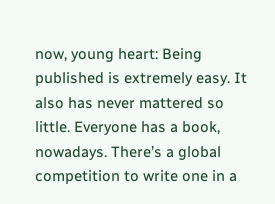now, young heart: Being published is extremely easy. It also has never mattered so little. Everyone has a book, nowadays. There’s a global competition to write one in a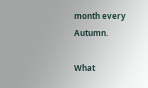month every Autumn.

What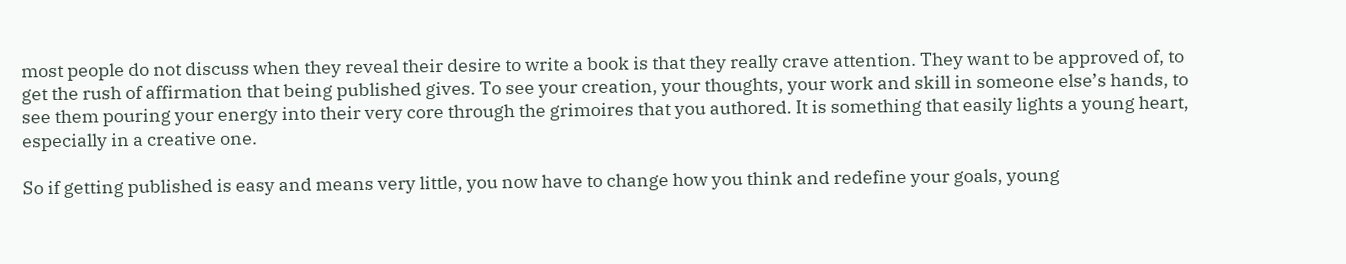most people do not discuss when they reveal their desire to write a book is that they really crave attention. They want to be approved of, to get the rush of affirmation that being published gives. To see your creation, your thoughts, your work and skill in someone else’s hands, to see them pouring your energy into their very core through the grimoires that you authored. It is something that easily lights a young heart, especially in a creative one.

So if getting published is easy and means very little, you now have to change how you think and redefine your goals, young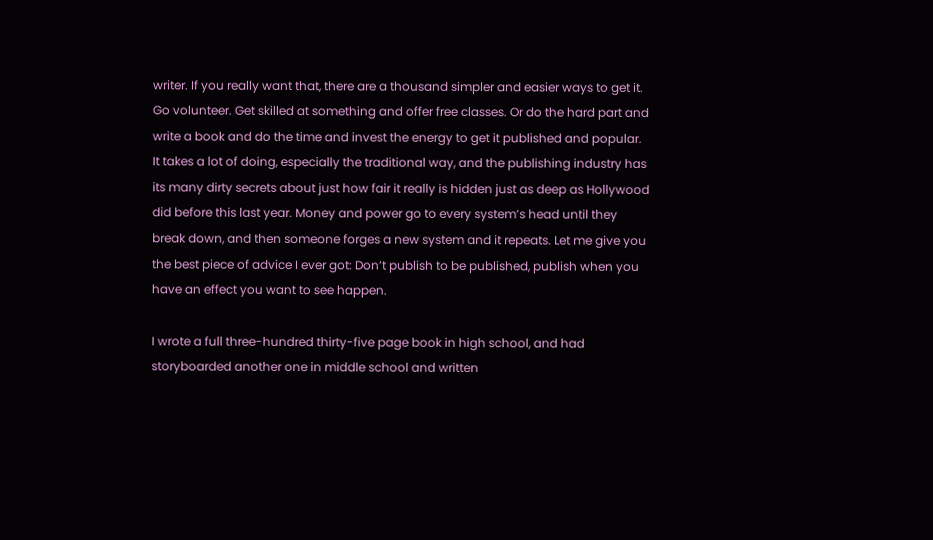writer. If you really want that, there are a thousand simpler and easier ways to get it. Go volunteer. Get skilled at something and offer free classes. Or do the hard part and write a book and do the time and invest the energy to get it published and popular. It takes a lot of doing, especially the traditional way, and the publishing industry has its many dirty secrets about just how fair it really is hidden just as deep as Hollywood did before this last year. Money and power go to every system’s head until they break down, and then someone forges a new system and it repeats. Let me give you the best piece of advice I ever got: Don’t publish to be published, publish when you have an effect you want to see happen.

I wrote a full three-hundred thirty-five page book in high school, and had storyboarded another one in middle school and written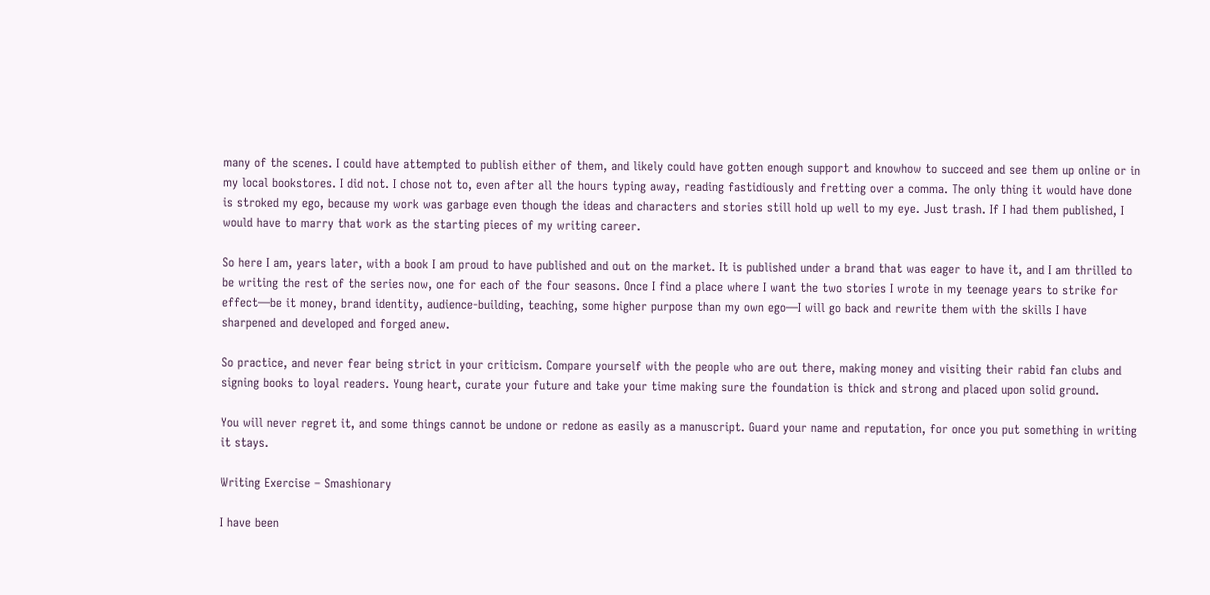many of the scenes. I could have attempted to publish either of them, and likely could have gotten enough support and knowhow to succeed and see them up online or in my local bookstores. I did not. I chose not to, even after all the hours typing away, reading fastidiously and fretting over a comma. The only thing it would have done is stroked my ego, because my work was garbage even though the ideas and characters and stories still hold up well to my eye. Just trash. If I had them published, I would have to marry that work as the starting pieces of my writing career.

So here I am, years later, with a book I am proud to have published and out on the market. It is published under a brand that was eager to have it, and I am thrilled to be writing the rest of the series now, one for each of the four seasons. Once I find a place where I want the two stories I wrote in my teenage years to strike for effect—be it money, brand identity, audience-building, teaching, some higher purpose than my own ego—I will go back and rewrite them with the skills I have sharpened and developed and forged anew.

So practice, and never fear being strict in your criticism. Compare yourself with the people who are out there, making money and visiting their rabid fan clubs and signing books to loyal readers. Young heart, curate your future and take your time making sure the foundation is thick and strong and placed upon solid ground.

You will never regret it, and some things cannot be undone or redone as easily as a manuscript. Guard your name and reputation, for once you put something in writing it stays.

Writing Exercise – Smashionary

I have been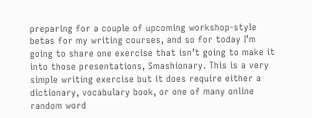preparing for a couple of upcoming workshop-style betas for my writing courses, and so for today I’m going to share one exercise that isn’t going to make it into those presentations, Smashionary. This is a very simple writing exercise but it does require either a dictionary, vocabulary book, or one of many online random word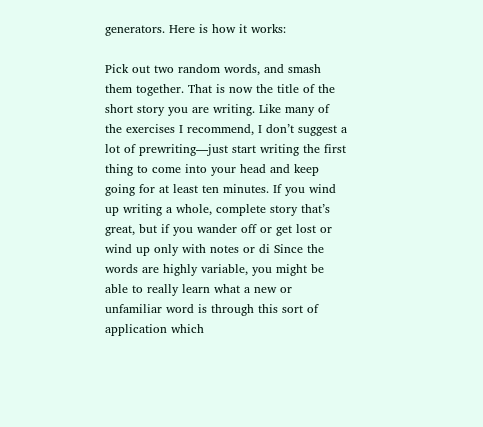generators. Here is how it works:

Pick out two random words, and smash them together. That is now the title of the short story you are writing. Like many of the exercises I recommend, I don’t suggest a lot of prewriting—just start writing the first thing to come into your head and keep going for at least ten minutes. If you wind up writing a whole, complete story that’s great, but if you wander off or get lost or wind up only with notes or di Since the words are highly variable, you might be able to really learn what a new or unfamiliar word is through this sort of application which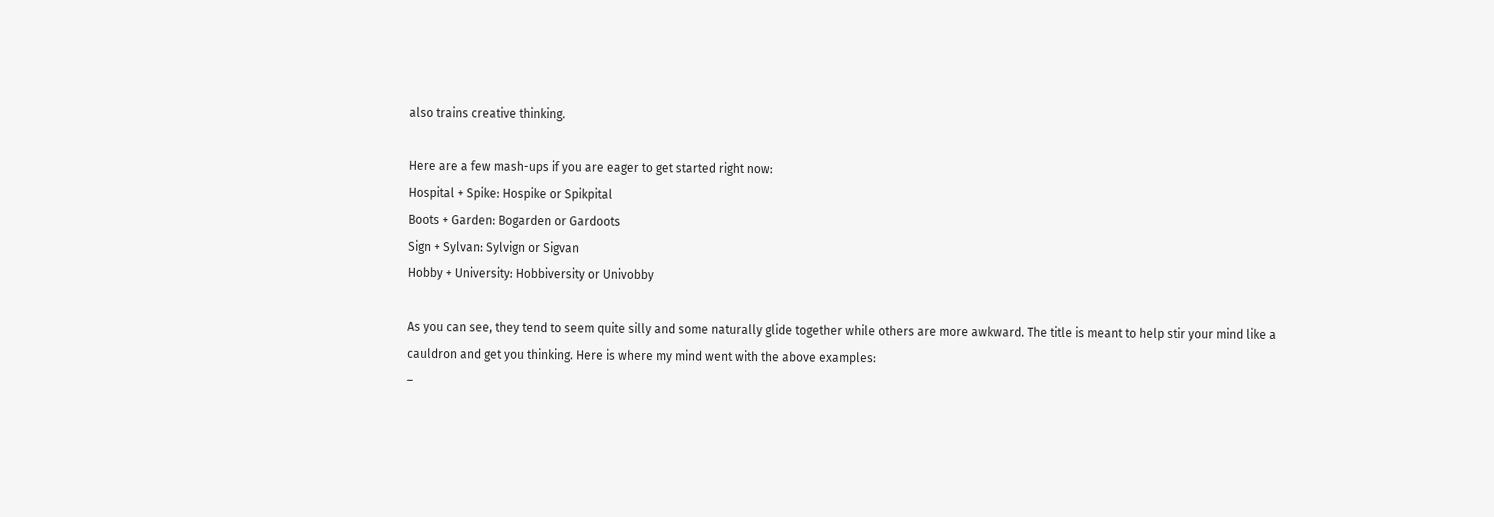also trains creative thinking.

Here are a few mash-ups if you are eager to get started right now:
Hospital + Spike: Hospike or Spikpital
Boots + Garden: Bogarden or Gardoots
Sign + Sylvan: Sylvign or Sigvan
Hobby + University: Hobbiversity or Univobby

As you can see, they tend to seem quite silly and some naturally glide together while others are more awkward. The title is meant to help stir your mind like a cauldron and get you thinking. Here is where my mind went with the above examples:
–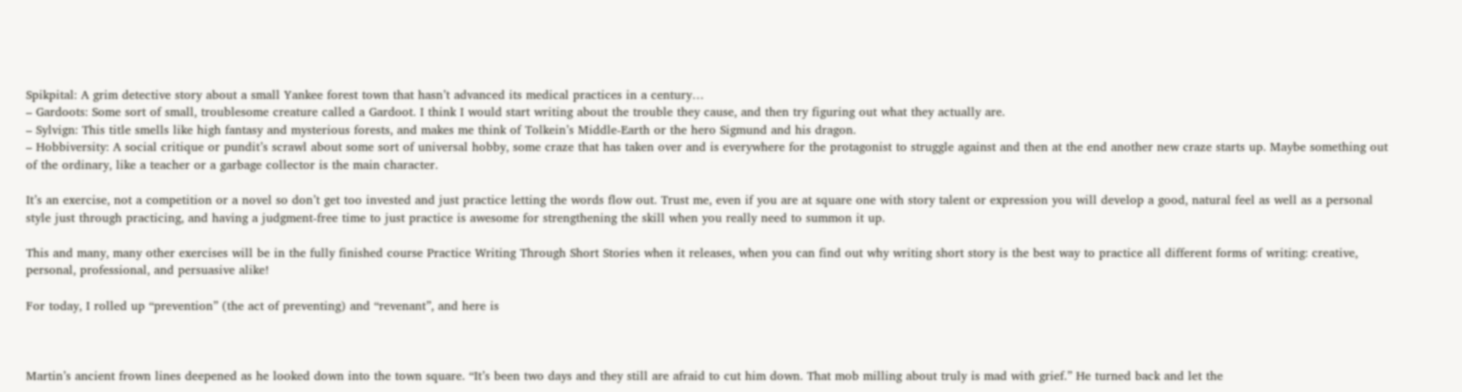Spikpital: A grim detective story about a small Yankee forest town that hasn’t advanced its medical practices in a century…
– Gardoots: Some sort of small, troublesome creature called a Gardoot. I think I would start writing about the trouble they cause, and then try figuring out what they actually are.
– Sylvign: This title smells like high fantasy and mysterious forests, and makes me think of Tolkein’s Middle-Earth or the hero Sigmund and his dragon.
– Hobbiversity: A social critique or pundit’s scrawl about some sort of universal hobby, some craze that has taken over and is everywhere for the protagonist to struggle against and then at the end another new craze starts up. Maybe something out of the ordinary, like a teacher or a garbage collector is the main character.

It’s an exercise, not a competition or a novel so don’t get too invested and just practice letting the words flow out. Trust me, even if you are at square one with story talent or expression you will develop a good, natural feel as well as a personal style just through practicing, and having a judgment-free time to just practice is awesome for strengthening the skill when you really need to summon it up.

This and many, many other exercises will be in the fully finished course Practice Writing Through Short Stories when it releases, when you can find out why writing short story is the best way to practice all different forms of writing: creative, personal, professional, and persuasive alike!

For today, I rolled up “prevention” (the act of preventing) and “revenant”, and here is



Martin’s ancient frown lines deepened as he looked down into the town square. “It’s been two days and they still are afraid to cut him down. That mob milling about truly is mad with grief.” He turned back and let the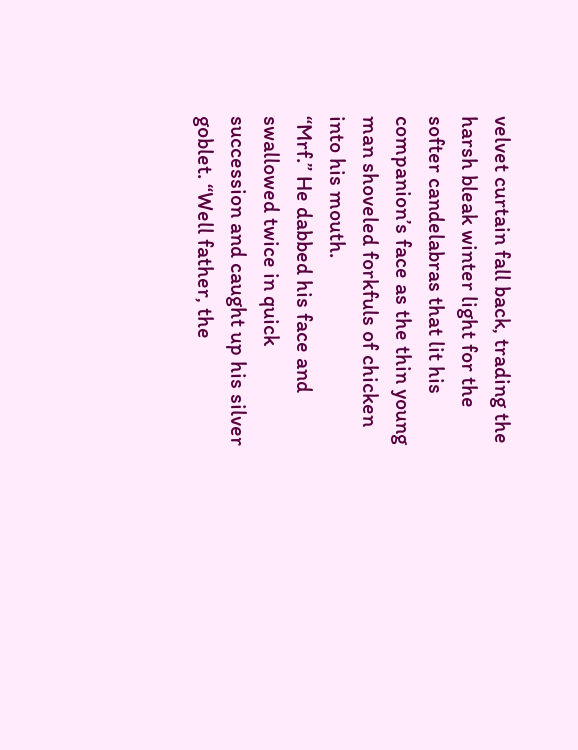velvet curtain fall back, trading the harsh bleak winter light for the softer candelabras that lit his companion’s face as the thin young man shoveled forkfuls of chicken into his mouth.
“Mrf.” He dabbed his face and swallowed twice in quick succession and caught up his silver goblet. “Well father, the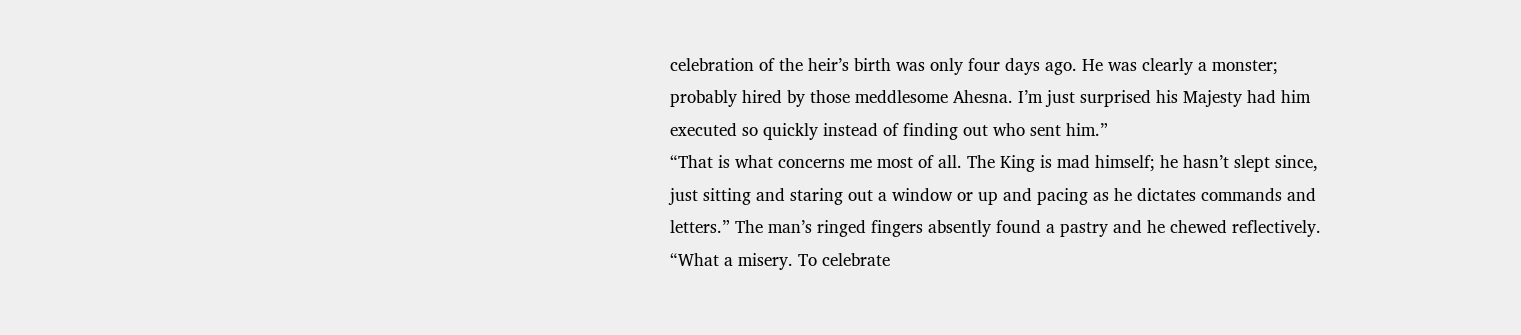celebration of the heir’s birth was only four days ago. He was clearly a monster; probably hired by those meddlesome Ahesna. I’m just surprised his Majesty had him executed so quickly instead of finding out who sent him.”
“That is what concerns me most of all. The King is mad himself; he hasn’t slept since, just sitting and staring out a window or up and pacing as he dictates commands and letters.” The man’s ringed fingers absently found a pastry and he chewed reflectively. “What a misery. To celebrate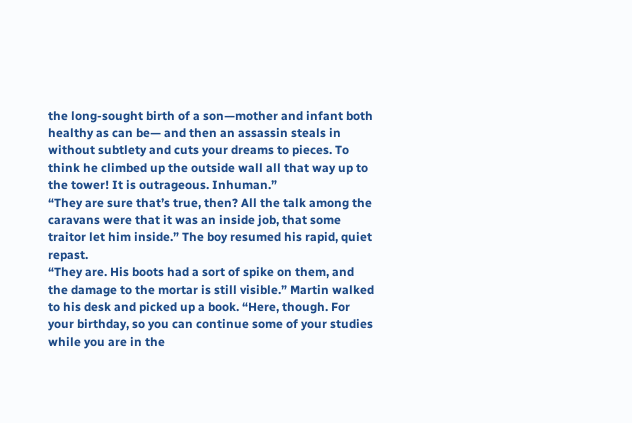the long-sought birth of a son—mother and infant both healthy as can be— and then an assassin steals in without subtlety and cuts your dreams to pieces. To think he climbed up the outside wall all that way up to the tower! It is outrageous. Inhuman.”
“They are sure that’s true, then? All the talk among the caravans were that it was an inside job, that some traitor let him inside.” The boy resumed his rapid, quiet repast.
“They are. His boots had a sort of spike on them, and the damage to the mortar is still visible.” Martin walked to his desk and picked up a book. “Here, though. For your birthday, so you can continue some of your studies while you are in the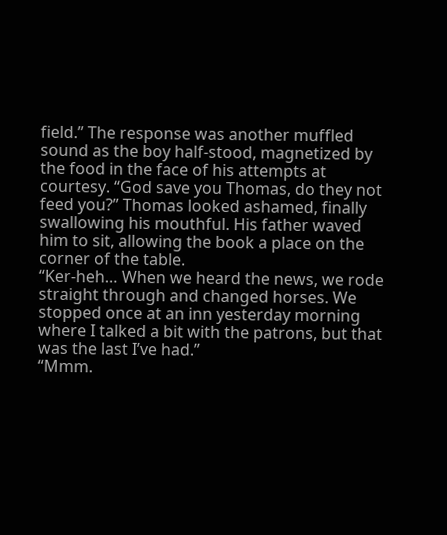field.” The response was another muffled sound as the boy half-stood, magnetized by the food in the face of his attempts at courtesy. “God save you Thomas, do they not feed you?” Thomas looked ashamed, finally swallowing his mouthful. His father waved him to sit, allowing the book a place on the corner of the table.
“Ker-heh… When we heard the news, we rode straight through and changed horses. We stopped once at an inn yesterday morning where I talked a bit with the patrons, but that was the last I’ve had.”
“Mmm.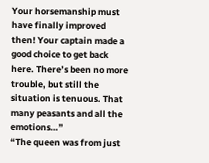Your horsemanship must have finally improved then! Your captain made a good choice to get back here. There’s been no more trouble, but still the situation is tenuous. That many peasants and all the emotions…”
“The queen was from just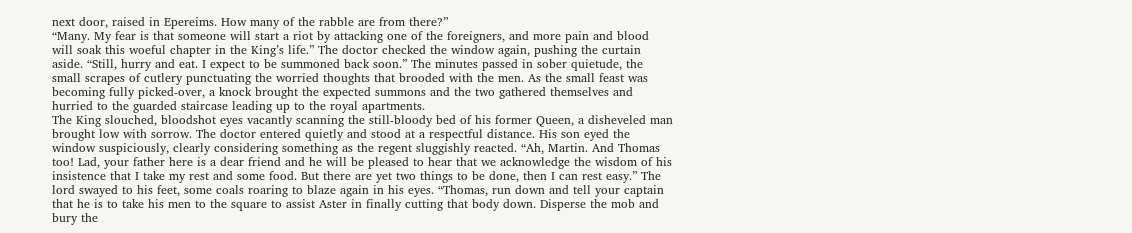next door, raised in Epereims. How many of the rabble are from there?”
“Many. My fear is that someone will start a riot by attacking one of the foreigners, and more pain and blood will soak this woeful chapter in the King’s life.” The doctor checked the window again, pushing the curtain aside. “Still, hurry and eat. I expect to be summoned back soon.” The minutes passed in sober quietude, the small scrapes of cutlery punctuating the worried thoughts that brooded with the men. As the small feast was becoming fully picked-over, a knock brought the expected summons and the two gathered themselves and hurried to the guarded staircase leading up to the royal apartments.
The King slouched, bloodshot eyes vacantly scanning the still-bloody bed of his former Queen, a disheveled man brought low with sorrow. The doctor entered quietly and stood at a respectful distance. His son eyed the window suspiciously, clearly considering something as the regent sluggishly reacted. “Ah, Martin. And Thomas too! Lad, your father here is a dear friend and he will be pleased to hear that we acknowledge the wisdom of his insistence that I take my rest and some food. But there are yet two things to be done, then I can rest easy.” The lord swayed to his feet, some coals roaring to blaze again in his eyes. “Thomas, run down and tell your captain that he is to take his men to the square to assist Aster in finally cutting that body down. Disperse the mob and bury the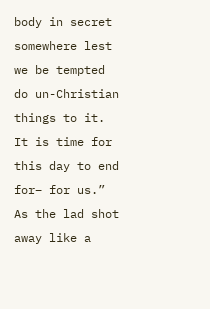body in secret somewhere lest we be tempted do un-Christian things to it. It is time for this day to end for– for us.”
As the lad shot away like a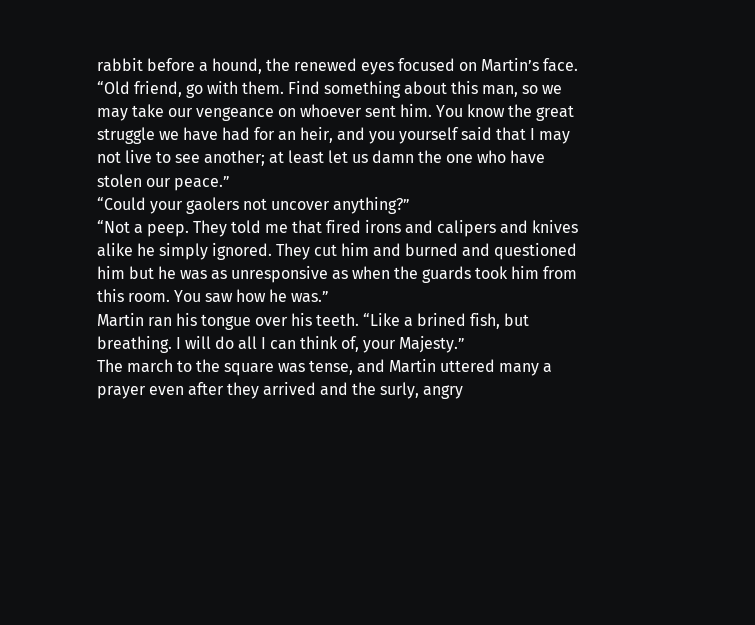rabbit before a hound, the renewed eyes focused on Martin’s face. “Old friend, go with them. Find something about this man, so we may take our vengeance on whoever sent him. You know the great struggle we have had for an heir, and you yourself said that I may not live to see another; at least let us damn the one who have stolen our peace.”
“Could your gaolers not uncover anything?”
“Not a peep. They told me that fired irons and calipers and knives alike he simply ignored. They cut him and burned and questioned him but he was as unresponsive as when the guards took him from this room. You saw how he was.”
Martin ran his tongue over his teeth. “Like a brined fish, but breathing. I will do all I can think of, your Majesty.”
The march to the square was tense, and Martin uttered many a prayer even after they arrived and the surly, angry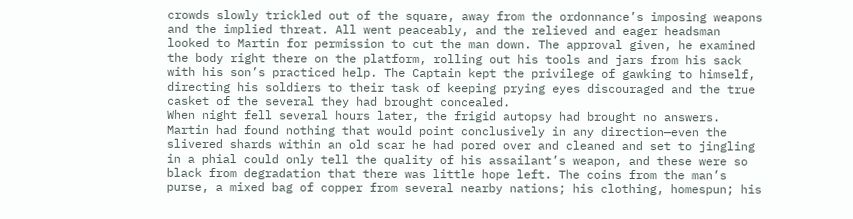crowds slowly trickled out of the square, away from the ordonnance’s imposing weapons and the implied threat. All went peaceably, and the relieved and eager headsman looked to Martin for permission to cut the man down. The approval given, he examined the body right there on the platform, rolling out his tools and jars from his sack with his son’s practiced help. The Captain kept the privilege of gawking to himself, directing his soldiers to their task of keeping prying eyes discouraged and the true casket of the several they had brought concealed.
When night fell several hours later, the frigid autopsy had brought no answers. Martin had found nothing that would point conclusively in any direction—even the slivered shards within an old scar he had pored over and cleaned and set to jingling in a phial could only tell the quality of his assailant’s weapon, and these were so black from degradation that there was little hope left. The coins from the man’s purse, a mixed bag of copper from several nearby nations; his clothing, homespun; his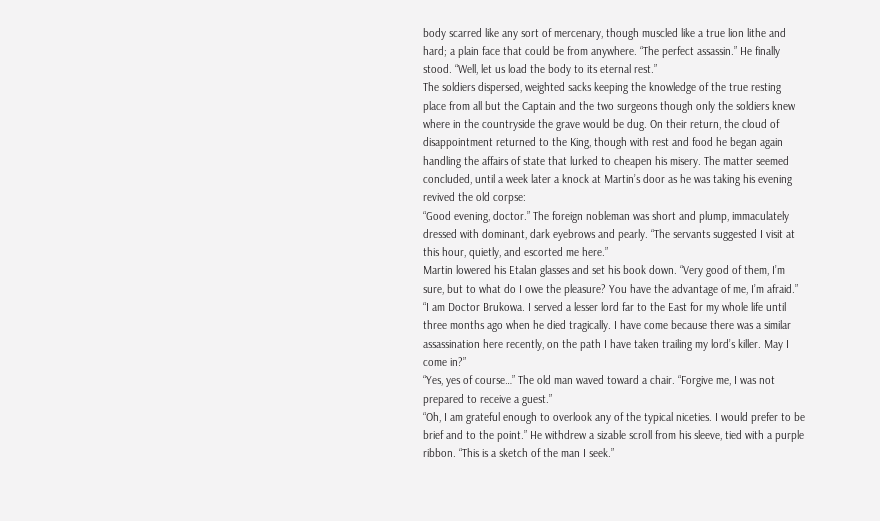body scarred like any sort of mercenary, though muscled like a true lion lithe and hard; a plain face that could be from anywhere. “The perfect assassin.” He finally stood. “Well, let us load the body to its eternal rest.”
The soldiers dispersed, weighted sacks keeping the knowledge of the true resting place from all but the Captain and the two surgeons though only the soldiers knew where in the countryside the grave would be dug. On their return, the cloud of disappointment returned to the King, though with rest and food he began again handling the affairs of state that lurked to cheapen his misery. The matter seemed concluded, until a week later a knock at Martin’s door as he was taking his evening revived the old corpse:
“Good evening, doctor.” The foreign nobleman was short and plump, immaculately dressed with dominant, dark eyebrows and pearly. “The servants suggested I visit at this hour, quietly, and escorted me here.”
Martin lowered his Etalan glasses and set his book down. “Very good of them, I’m sure, but to what do I owe the pleasure? You have the advantage of me, I’m afraid.”
“I am Doctor Brukowa. I served a lesser lord far to the East for my whole life until three months ago when he died tragically. I have come because there was a similar assassination here recently, on the path I have taken trailing my lord’s killer. May I come in?”
“Yes, yes of course…” The old man waved toward a chair. “Forgive me, I was not prepared to receive a guest.”
“Oh, I am grateful enough to overlook any of the typical niceties. I would prefer to be brief and to the point.” He withdrew a sizable scroll from his sleeve, tied with a purple ribbon. “This is a sketch of the man I seek.”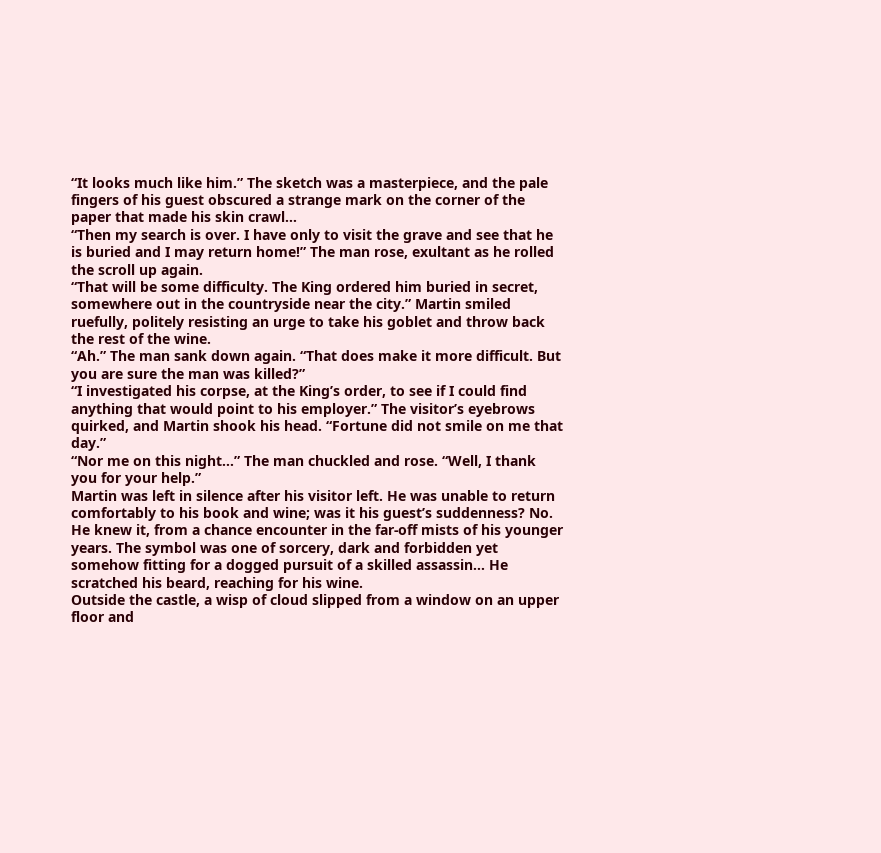“It looks much like him.” The sketch was a masterpiece, and the pale fingers of his guest obscured a strange mark on the corner of the paper that made his skin crawl…
“Then my search is over. I have only to visit the grave and see that he is buried and I may return home!” The man rose, exultant as he rolled the scroll up again.
“That will be some difficulty. The King ordered him buried in secret, somewhere out in the countryside near the city.” Martin smiled ruefully, politely resisting an urge to take his goblet and throw back the rest of the wine.
“Ah.” The man sank down again. “That does make it more difficult. But you are sure the man was killed?”
“I investigated his corpse, at the King’s order, to see if I could find anything that would point to his employer.” The visitor’s eyebrows quirked, and Martin shook his head. “Fortune did not smile on me that day.”
“Nor me on this night…” The man chuckled and rose. “Well, I thank you for your help.”
Martin was left in silence after his visitor left. He was unable to return comfortably to his book and wine; was it his guest’s suddenness? No. He knew it, from a chance encounter in the far-off mists of his younger years. The symbol was one of sorcery, dark and forbidden yet somehow fitting for a dogged pursuit of a skilled assassin… He scratched his beard, reaching for his wine.
Outside the castle, a wisp of cloud slipped from a window on an upper floor and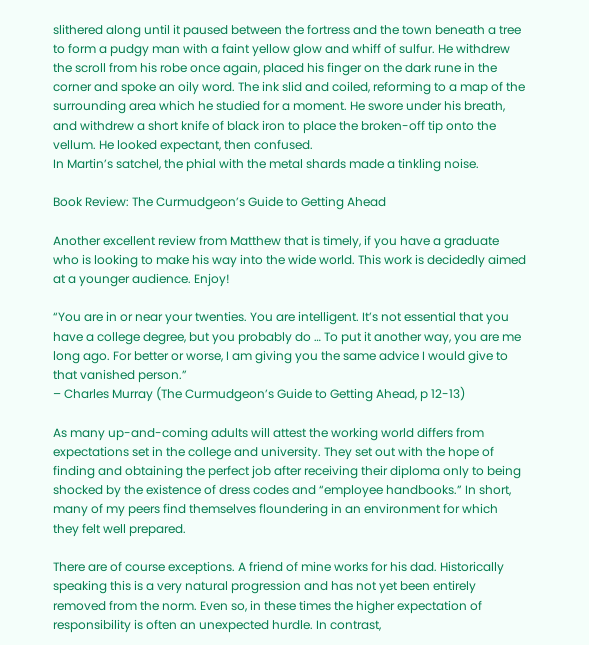slithered along until it paused between the fortress and the town beneath a tree to form a pudgy man with a faint yellow glow and whiff of sulfur. He withdrew the scroll from his robe once again, placed his finger on the dark rune in the corner and spoke an oily word. The ink slid and coiled, reforming to a map of the surrounding area which he studied for a moment. He swore under his breath, and withdrew a short knife of black iron to place the broken-off tip onto the vellum. He looked expectant, then confused.
In Martin’s satchel, the phial with the metal shards made a tinkling noise.

Book Review: The Curmudgeon’s Guide to Getting Ahead

Another excellent review from Matthew that is timely, if you have a graduate who is looking to make his way into the wide world. This work is decidedly aimed at a younger audience. Enjoy!

“You are in or near your twenties. You are intelligent. It’s not essential that you have a college degree, but you probably do … To put it another way, you are me long ago. For better or worse, I am giving you the same advice I would give to that vanished person.”
– Charles Murray (The Curmudgeon’s Guide to Getting Ahead, p 12-13)

As many up-and-coming adults will attest the working world differs from expectations set in the college and university. They set out with the hope of finding and obtaining the perfect job after receiving their diploma only to being shocked by the existence of dress codes and “employee handbooks.” In short, many of my peers find themselves floundering in an environment for which they felt well prepared.

There are of course exceptions. A friend of mine works for his dad. Historically speaking this is a very natural progression and has not yet been entirely removed from the norm. Even so, in these times the higher expectation of responsibility is often an unexpected hurdle. In contrast,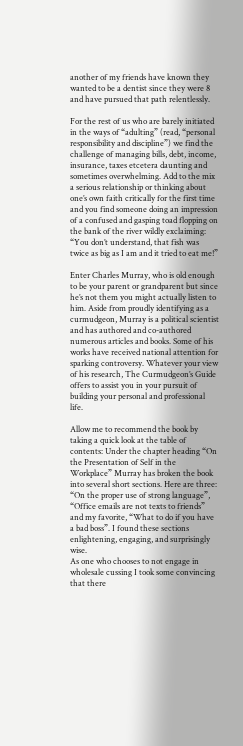another of my friends have known they wanted to be a dentist since they were 8 and have pursued that path relentlessly.

For the rest of us who are barely initiated in the ways of “adulting” (read, “personal responsibility and discipline”) we find the challenge of managing bills, debt, income, insurance, taxes etcetera daunting and sometimes overwhelming. Add to the mix a serious relationship or thinking about one’s own faith critically for the first time and you find someone doing an impression of a confused and gasping toad flopping on the bank of the river wildly exclaiming: “You don’t understand, that fish was twice as big as I am and it tried to eat me!”

Enter Charles Murray, who is old enough to be your parent or grandparent but since he’s not them you might actually listen to him. Aside from proudly identifying as a curmudgeon, Murray is a political scientist and has authored and co-authored numerous articles and books. Some of his works have received national attention for sparking controversy. Whatever your view of his research, The Curmudgeon’s Guide offers to assist you in your pursuit of building your personal and professional life.

Allow me to recommend the book by taking a quick look at the table of contents: Under the chapter heading “On the Presentation of Self in the Workplace” Murray has broken the book into several short sections. Here are three: “On the proper use of strong language”, “Office emails are not texts to friends” and my favorite, “What to do if you have a bad boss”. I found these sections enlightening, engaging, and surprisingly wise.
As one who chooses to not engage in wholesale cussing I took some convincing that there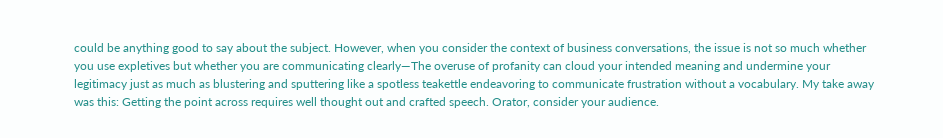could be anything good to say about the subject. However, when you consider the context of business conversations, the issue is not so much whether you use expletives but whether you are communicating clearly—The overuse of profanity can cloud your intended meaning and undermine your legitimacy just as much as blustering and sputtering like a spotless teakettle endeavoring to communicate frustration without a vocabulary. My take away was this: Getting the point across requires well thought out and crafted speech. Orator, consider your audience.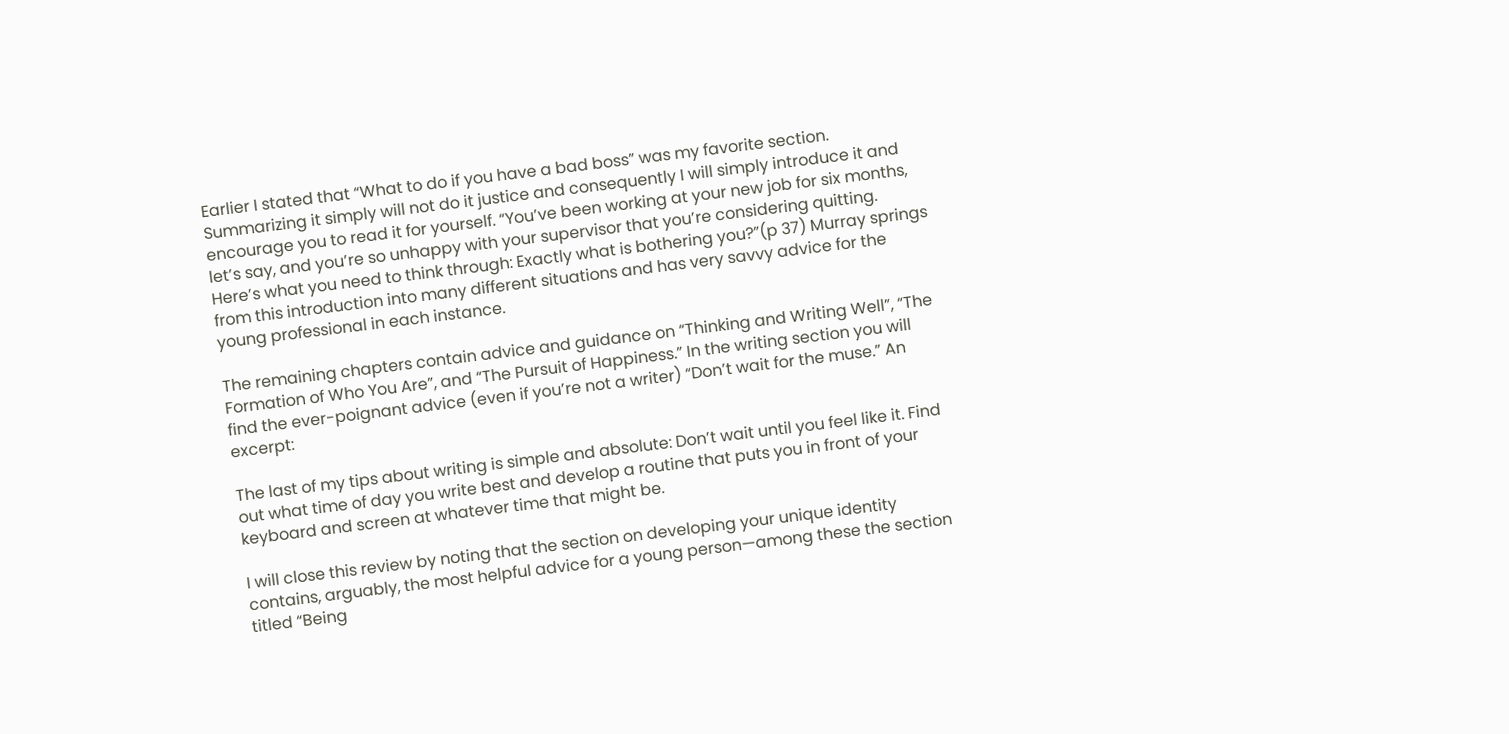Earlier I stated that “What to do if you have a bad boss” was my favorite section. Summarizing it simply will not do it justice and consequently I will simply introduce it and encourage you to read it for yourself. “You’ve been working at your new job for six months, let’s say, and you’re so unhappy with your supervisor that you’re considering quitting. Here’s what you need to think through: Exactly what is bothering you?”(p 37) Murray springs from this introduction into many different situations and has very savvy advice for the young professional in each instance.

The remaining chapters contain advice and guidance on “Thinking and Writing Well”, “The Formation of Who You Are”, and “The Pursuit of Happiness.” In the writing section you will find the ever-poignant advice (even if you’re not a writer) “Don’t wait for the muse.” An excerpt:

The last of my tips about writing is simple and absolute: Don’t wait until you feel like it. Find out what time of day you write best and develop a routine that puts you in front of your keyboard and screen at whatever time that might be.

I will close this review by noting that the section on developing your unique identity contains, arguably, the most helpful advice for a young person—among these the section titled “Being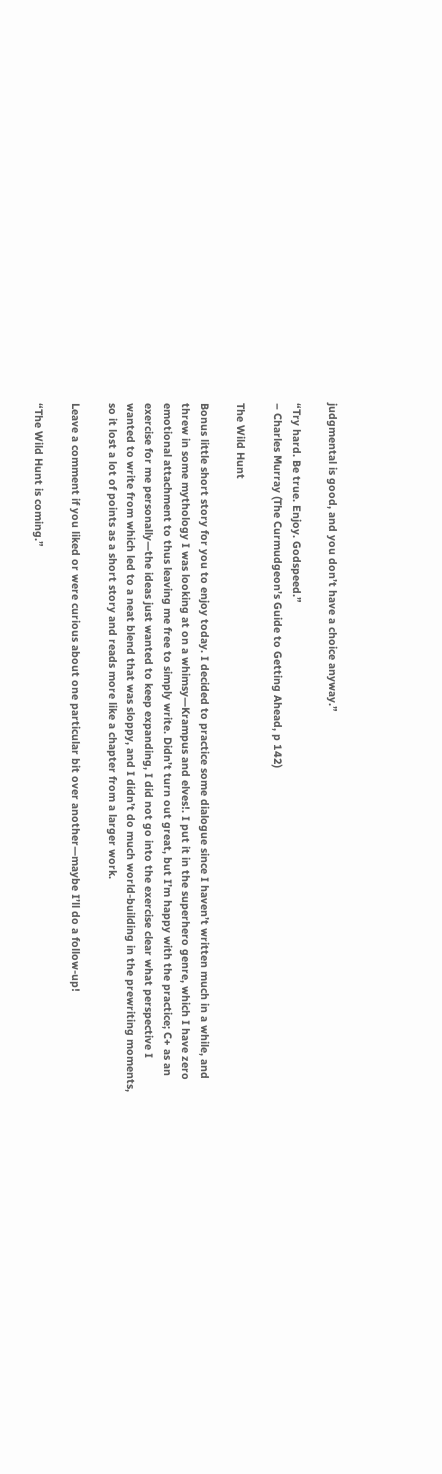judgmental is good, and you don’t have a choice anyway.”

“Try hard. Be true. Enjoy. Godspeed.”
– Charles Murray (The Curmudgeon’s Guide to Getting Ahead, p 142)

The Wild Hunt

Bonus little short story for you to enjoy today. I decided to practice some dialogue since I haven’t written much in a while, and threw in some mythology I was looking at on a whimsy—Krampus and elves!. I put it in the superhero genre, which I have zero emotional attachment to thus leaving me free to simply write. Didn’t turn out great, but I’m happy with the practice; C+ as an exercise for me personally—the ideas just wanted to keep expanding, I did not go into the exercise clear what perspective I wanted to write from which led to a neat blend that was sloppy, and I didn’t do much world-building in the prewriting moments, so it lost a lot of points as a short story and reads more like a chapter from a larger work.

Leave a comment if you liked or were curious about one particular bit over another—maybe I’ll do a follow-up!

“The Wild Hunt is coming.”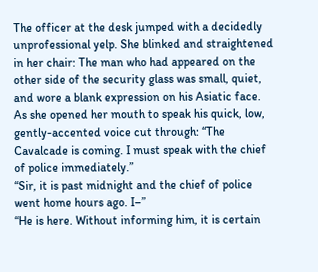The officer at the desk jumped with a decidedly unprofessional yelp. She blinked and straightened in her chair: The man who had appeared on the other side of the security glass was small, quiet, and wore a blank expression on his Asiatic face. As she opened her mouth to speak his quick, low, gently-accented voice cut through: “The Cavalcade is coming. I must speak with the chief of police immediately.”
“Sir, it is past midnight and the chief of police went home hours ago. I–”
“He is here. Without informing him, it is certain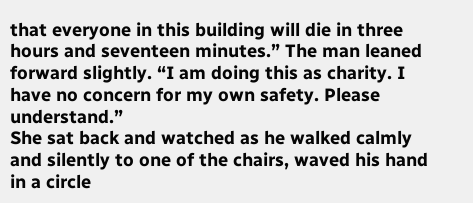that everyone in this building will die in three hours and seventeen minutes.” The man leaned forward slightly. “I am doing this as charity. I have no concern for my own safety. Please understand.”
She sat back and watched as he walked calmly and silently to one of the chairs, waved his hand in a circle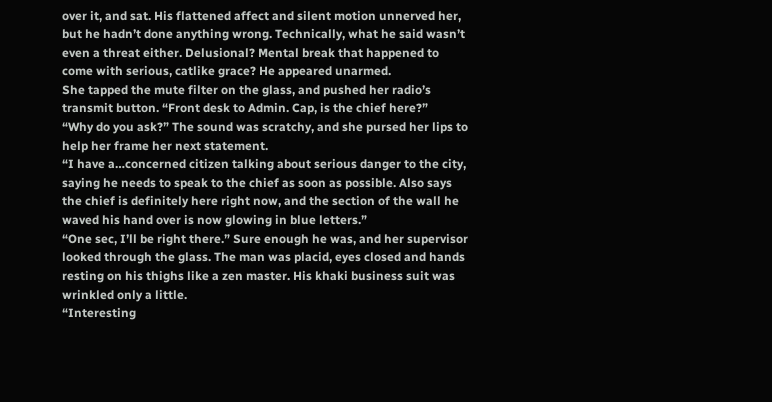over it, and sat. His flattened affect and silent motion unnerved her, but he hadn’t done anything wrong. Technically, what he said wasn’t even a threat either. Delusional? Mental break that happened to come with serious, catlike grace? He appeared unarmed.
She tapped the mute filter on the glass, and pushed her radio’s transmit button. “Front desk to Admin. Cap, is the chief here?”
“Why do you ask?” The sound was scratchy, and she pursed her lips to help her frame her next statement.
“I have a…concerned citizen talking about serious danger to the city, saying he needs to speak to the chief as soon as possible. Also says the chief is definitely here right now, and the section of the wall he waved his hand over is now glowing in blue letters.”
“One sec, I’ll be right there.” Sure enough he was, and her supervisor looked through the glass. The man was placid, eyes closed and hands resting on his thighs like a zen master. His khaki business suit was wrinkled only a little.
“Interesting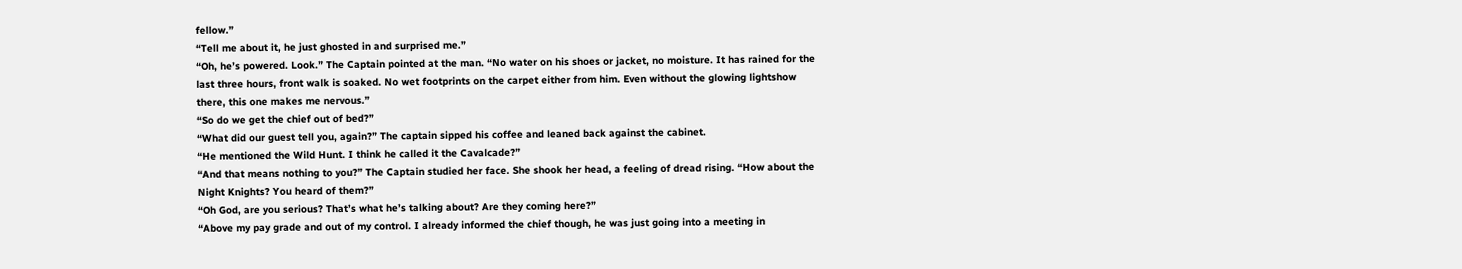fellow.”
“Tell me about it, he just ghosted in and surprised me.”
“Oh, he’s powered. Look.” The Captain pointed at the man. “No water on his shoes or jacket, no moisture. It has rained for the last three hours, front walk is soaked. No wet footprints on the carpet either from him. Even without the glowing lightshow there, this one makes me nervous.”
“So do we get the chief out of bed?”
“What did our guest tell you, again?” The captain sipped his coffee and leaned back against the cabinet.
“He mentioned the Wild Hunt. I think he called it the Cavalcade?”
“And that means nothing to you?” The Captain studied her face. She shook her head, a feeling of dread rising. “How about the Night Knights? You heard of them?”
“Oh God, are you serious? That’s what he’s talking about? Are they coming here?”
“Above my pay grade and out of my control. I already informed the chief though, he was just going into a meeting in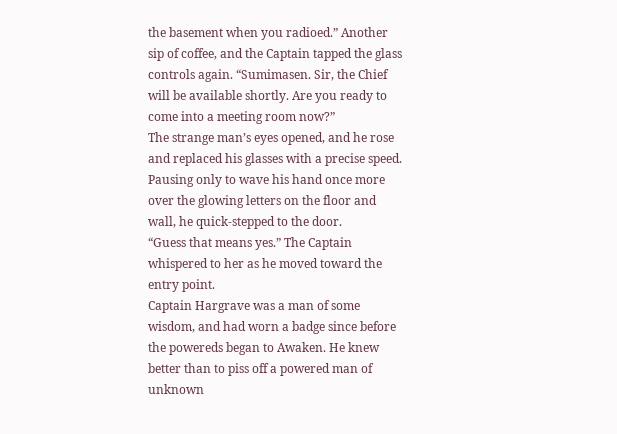the basement when you radioed.” Another sip of coffee, and the Captain tapped the glass controls again. “Sumimasen. Sir, the Chief will be available shortly. Are you ready to come into a meeting room now?”
The strange man’s eyes opened, and he rose and replaced his glasses with a precise speed. Pausing only to wave his hand once more over the glowing letters on the floor and wall, he quick-stepped to the door.
“Guess that means yes.” The Captain whispered to her as he moved toward the entry point.
Captain Hargrave was a man of some wisdom, and had worn a badge since before the powereds began to Awaken. He knew better than to piss off a powered man of unknown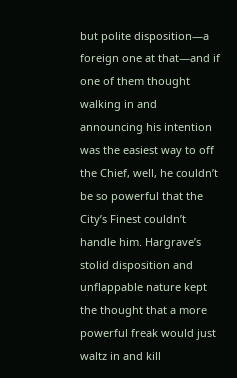but polite disposition—a foreign one at that—and if one of them thought walking in and announcing his intention was the easiest way to off the Chief, well, he couldn’t be so powerful that the City’s Finest couldn’t handle him. Hargrave’s stolid disposition and unflappable nature kept the thought that a more powerful freak would just waltz in and kill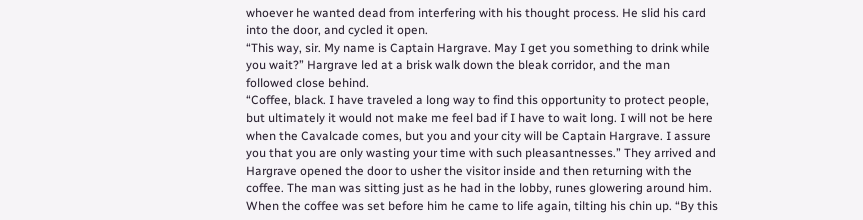whoever he wanted dead from interfering with his thought process. He slid his card into the door, and cycled it open.
“This way, sir. My name is Captain Hargrave. May I get you something to drink while you wait?” Hargrave led at a brisk walk down the bleak corridor, and the man followed close behind.
“Coffee, black. I have traveled a long way to find this opportunity to protect people, but ultimately it would not make me feel bad if I have to wait long. I will not be here when the Cavalcade comes, but you and your city will be Captain Hargrave. I assure you that you are only wasting your time with such pleasantnesses.” They arrived and Hargrave opened the door to usher the visitor inside and then returning with the coffee. The man was sitting just as he had in the lobby, runes glowering around him. When the coffee was set before him he came to life again, tilting his chin up. “By this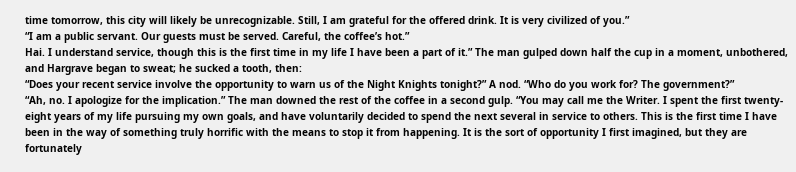time tomorrow, this city will likely be unrecognizable. Still, I am grateful for the offered drink. It is very civilized of you.”
“I am a public servant. Our guests must be served. Careful, the coffee’s hot.”
Hai. I understand service, though this is the first time in my life I have been a part of it.” The man gulped down half the cup in a moment, unbothered, and Hargrave began to sweat; he sucked a tooth, then:
“Does your recent service involve the opportunity to warn us of the Night Knights tonight?” A nod. “Who do you work for? The government?”
“Ah, no. I apologize for the implication.” The man downed the rest of the coffee in a second gulp. “You may call me the Writer. I spent the first twenty-eight years of my life pursuing my own goals, and have voluntarily decided to spend the next several in service to others. This is the first time I have been in the way of something truly horrific with the means to stop it from happening. It is the sort of opportunity I first imagined, but they are fortunately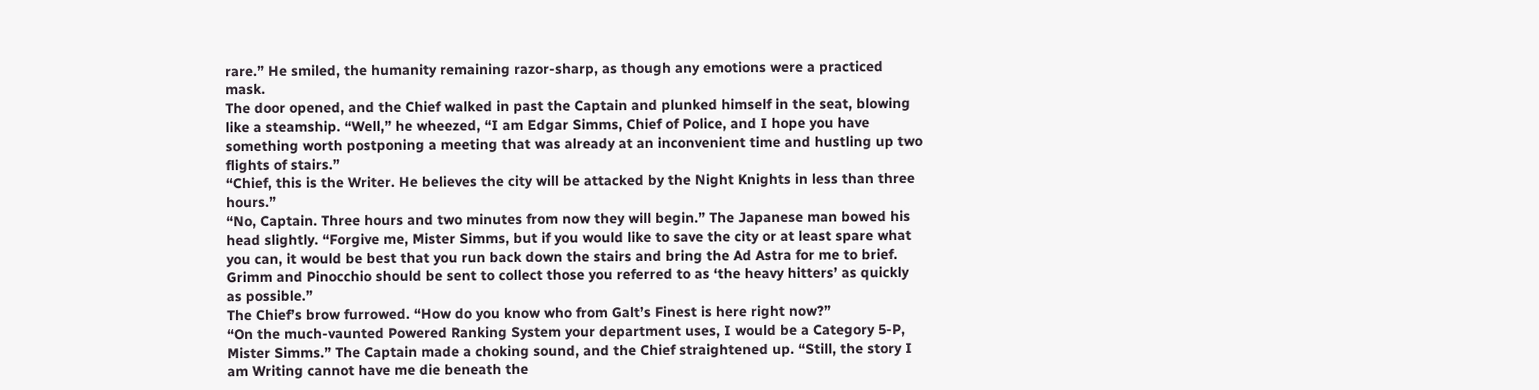rare.” He smiled, the humanity remaining razor-sharp, as though any emotions were a practiced mask.
The door opened, and the Chief walked in past the Captain and plunked himself in the seat, blowing like a steamship. “Well,” he wheezed, “I am Edgar Simms, Chief of Police, and I hope you have something worth postponing a meeting that was already at an inconvenient time and hustling up two flights of stairs.”
“Chief, this is the Writer. He believes the city will be attacked by the Night Knights in less than three hours.”
“No, Captain. Three hours and two minutes from now they will begin.” The Japanese man bowed his head slightly. “Forgive me, Mister Simms, but if you would like to save the city or at least spare what you can, it would be best that you run back down the stairs and bring the Ad Astra for me to brief. Grimm and Pinocchio should be sent to collect those you referred to as ‘the heavy hitters’ as quickly as possible.”
The Chief’s brow furrowed. “How do you know who from Galt’s Finest is here right now?”
“On the much-vaunted Powered Ranking System your department uses, I would be a Category 5-P, Mister Simms.” The Captain made a choking sound, and the Chief straightened up. “Still, the story I am Writing cannot have me die beneath the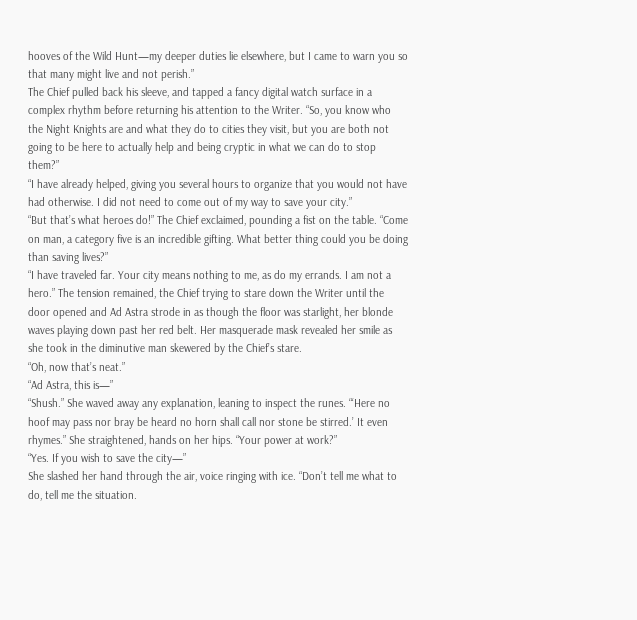hooves of the Wild Hunt—my deeper duties lie elsewhere, but I came to warn you so that many might live and not perish.”
The Chief pulled back his sleeve, and tapped a fancy digital watch surface in a complex rhythm before returning his attention to the Writer. “So, you know who the Night Knights are and what they do to cities they visit, but you are both not going to be here to actually help and being cryptic in what we can do to stop them?”
“I have already helped, giving you several hours to organize that you would not have had otherwise. I did not need to come out of my way to save your city.”
“But that’s what heroes do!” The Chief exclaimed, pounding a fist on the table. “Come on man, a category five is an incredible gifting. What better thing could you be doing than saving lives?”
“I have traveled far. Your city means nothing to me, as do my errands. I am not a hero.” The tension remained, the Chief trying to stare down the Writer until the door opened and Ad Astra strode in as though the floor was starlight, her blonde waves playing down past her red belt. Her masquerade mask revealed her smile as she took in the diminutive man skewered by the Chief’s stare.
“Oh, now that’s neat.”
“Ad Astra, this is—”
“Shush.” She waved away any explanation, leaning to inspect the runes. “‘Here no hoof may pass nor bray be heard no horn shall call nor stone be stirred.’ It even rhymes.” She straightened, hands on her hips. “Your power at work?”
“Yes. If you wish to save the city—”
She slashed her hand through the air, voice ringing with ice. “Don’t tell me what to do, tell me the situation.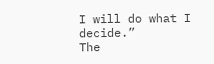I will do what I decide.”
The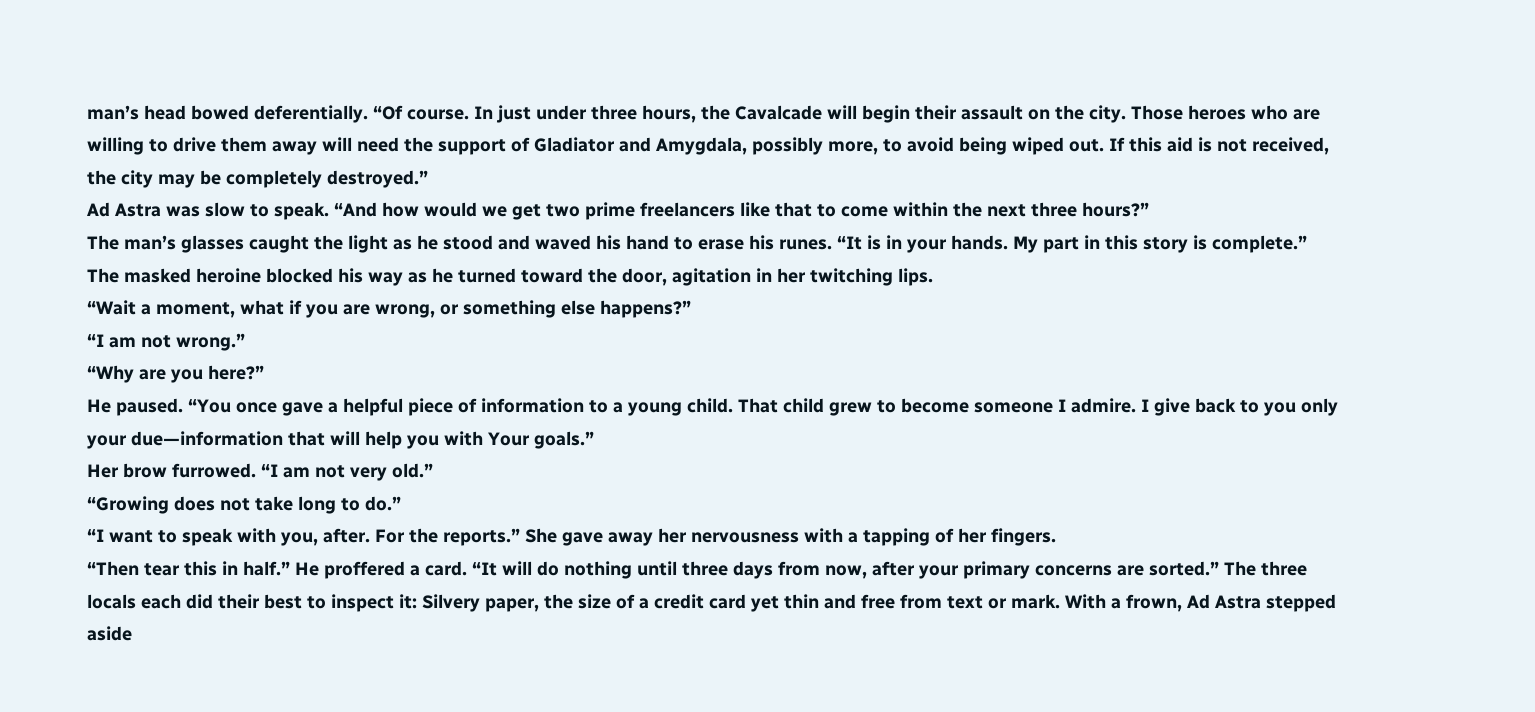man’s head bowed deferentially. “Of course. In just under three hours, the Cavalcade will begin their assault on the city. Those heroes who are willing to drive them away will need the support of Gladiator and Amygdala, possibly more, to avoid being wiped out. If this aid is not received, the city may be completely destroyed.”
Ad Astra was slow to speak. “And how would we get two prime freelancers like that to come within the next three hours?”
The man’s glasses caught the light as he stood and waved his hand to erase his runes. “It is in your hands. My part in this story is complete.” The masked heroine blocked his way as he turned toward the door, agitation in her twitching lips.
“Wait a moment, what if you are wrong, or something else happens?”
“I am not wrong.”
“Why are you here?”
He paused. “You once gave a helpful piece of information to a young child. That child grew to become someone I admire. I give back to you only your due—information that will help you with Your goals.”
Her brow furrowed. “I am not very old.”
“Growing does not take long to do.”
“I want to speak with you, after. For the reports.” She gave away her nervousness with a tapping of her fingers.
“Then tear this in half.” He proffered a card. “It will do nothing until three days from now, after your primary concerns are sorted.” The three locals each did their best to inspect it: Silvery paper, the size of a credit card yet thin and free from text or mark. With a frown, Ad Astra stepped aside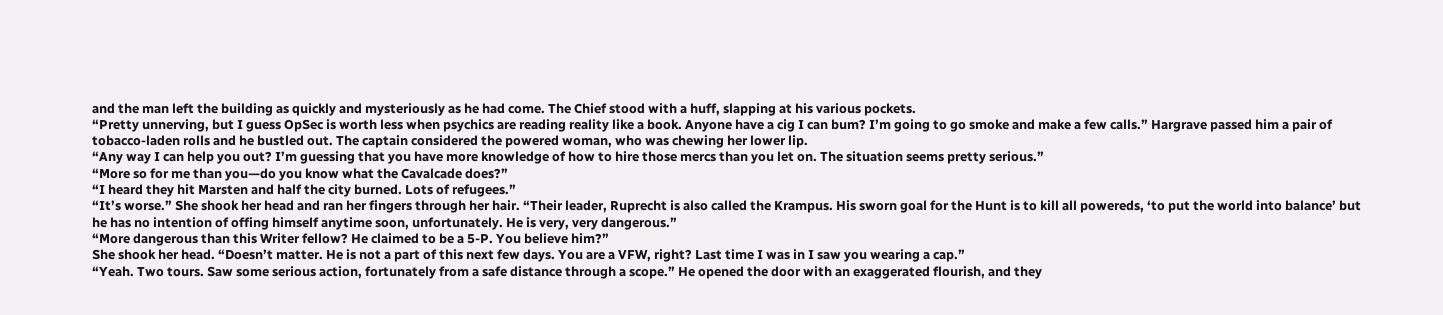and the man left the building as quickly and mysteriously as he had come. The Chief stood with a huff, slapping at his various pockets.
“Pretty unnerving, but I guess OpSec is worth less when psychics are reading reality like a book. Anyone have a cig I can bum? I’m going to go smoke and make a few calls.” Hargrave passed him a pair of tobacco-laden rolls and he bustled out. The captain considered the powered woman, who was chewing her lower lip.
“Any way I can help you out? I’m guessing that you have more knowledge of how to hire those mercs than you let on. The situation seems pretty serious.”
“More so for me than you—do you know what the Cavalcade does?”
“I heard they hit Marsten and half the city burned. Lots of refugees.”
“It’s worse.” She shook her head and ran her fingers through her hair. “Their leader, Ruprecht is also called the Krampus. His sworn goal for the Hunt is to kill all powereds, ‘to put the world into balance’ but he has no intention of offing himself anytime soon, unfortunately. He is very, very dangerous.”
“More dangerous than this Writer fellow? He claimed to be a 5-P. You believe him?”
She shook her head. “Doesn’t matter. He is not a part of this next few days. You are a VFW, right? Last time I was in I saw you wearing a cap.”
“Yeah. Two tours. Saw some serious action, fortunately from a safe distance through a scope.” He opened the door with an exaggerated flourish, and they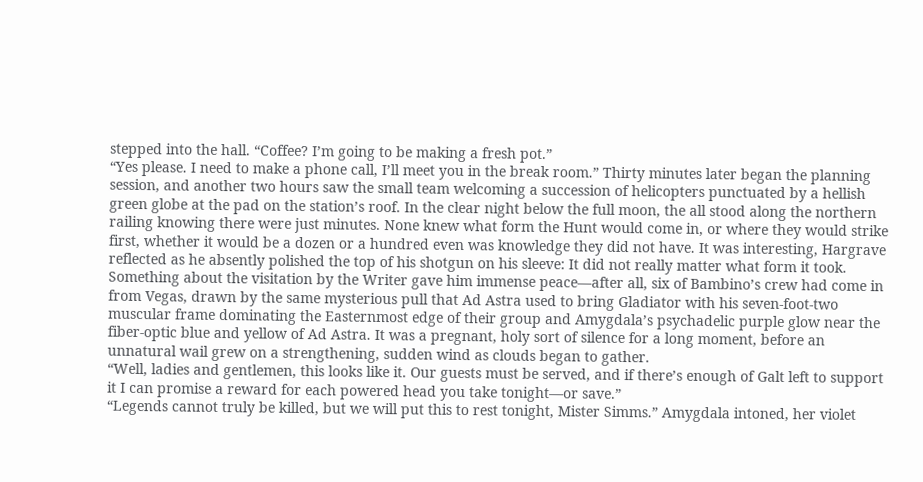stepped into the hall. “Coffee? I’m going to be making a fresh pot.”
“Yes please. I need to make a phone call, I’ll meet you in the break room.” Thirty minutes later began the planning session, and another two hours saw the small team welcoming a succession of helicopters punctuated by a hellish green globe at the pad on the station’s roof. In the clear night below the full moon, the all stood along the northern railing knowing there were just minutes. None knew what form the Hunt would come in, or where they would strike first, whether it would be a dozen or a hundred even was knowledge they did not have. It was interesting, Hargrave reflected as he absently polished the top of his shotgun on his sleeve: It did not really matter what form it took. Something about the visitation by the Writer gave him immense peace—after all, six of Bambino’s crew had come in from Vegas, drawn by the same mysterious pull that Ad Astra used to bring Gladiator with his seven-foot-two muscular frame dominating the Easternmost edge of their group and Amygdala’s psychadelic purple glow near the fiber-optic blue and yellow of Ad Astra. It was a pregnant, holy sort of silence for a long moment, before an unnatural wail grew on a strengthening, sudden wind as clouds began to gather.
“Well, ladies and gentlemen, this looks like it. Our guests must be served, and if there’s enough of Galt left to support it I can promise a reward for each powered head you take tonight—or save.”
“Legends cannot truly be killed, but we will put this to rest tonight, Mister Simms.” Amygdala intoned, her violet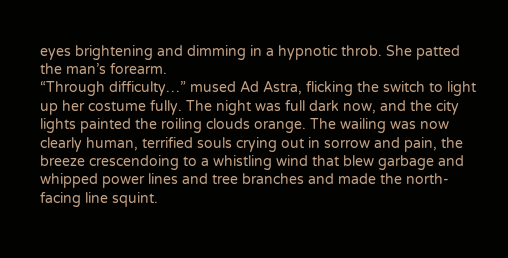eyes brightening and dimming in a hypnotic throb. She patted the man’s forearm.
“Through difficulty…” mused Ad Astra, flicking the switch to light up her costume fully. The night was full dark now, and the city lights painted the roiling clouds orange. The wailing was now clearly human, terrified souls crying out in sorrow and pain, the breeze crescendoing to a whistling wind that blew garbage and whipped power lines and tree branches and made the north-facing line squint.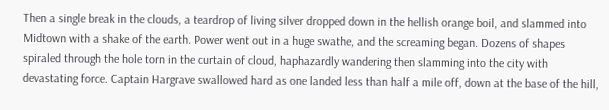Then a single break in the clouds, a teardrop of living silver dropped down in the hellish orange boil, and slammed into Midtown with a shake of the earth. Power went out in a huge swathe, and the screaming began. Dozens of shapes spiraled through the hole torn in the curtain of cloud, haphazardly wandering then slamming into the city with devastating force. Captain Hargrave swallowed hard as one landed less than half a mile off, down at the base of the hill,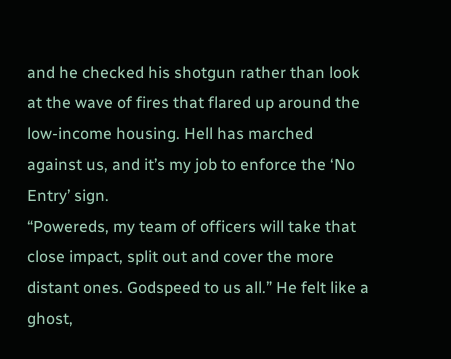and he checked his shotgun rather than look at the wave of fires that flared up around the low-income housing. Hell has marched against us, and it’s my job to enforce the ‘No Entry’ sign.
“Powereds, my team of officers will take that close impact, split out and cover the more distant ones. Godspeed to us all.” He felt like a ghost,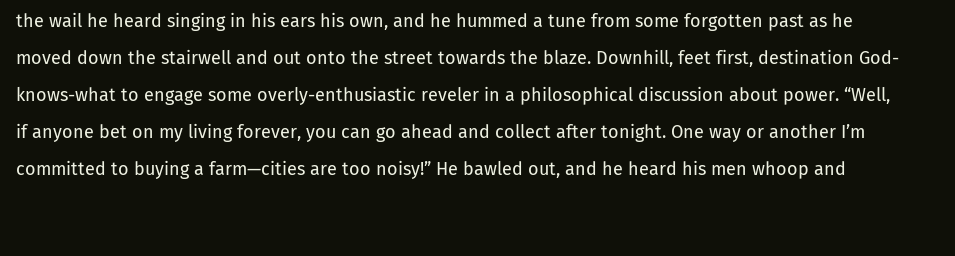the wail he heard singing in his ears his own, and he hummed a tune from some forgotten past as he moved down the stairwell and out onto the street towards the blaze. Downhill, feet first, destination God-knows-what to engage some overly-enthusiastic reveler in a philosophical discussion about power. “Well, if anyone bet on my living forever, you can go ahead and collect after tonight. One way or another I’m committed to buying a farm—cities are too noisy!” He bawled out, and he heard his men whoop and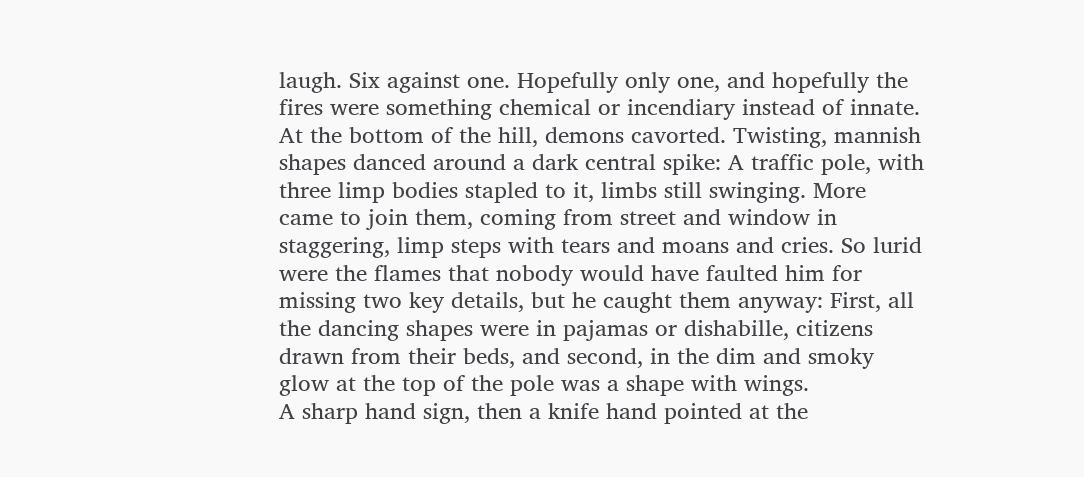laugh. Six against one. Hopefully only one, and hopefully the fires were something chemical or incendiary instead of innate.
At the bottom of the hill, demons cavorted. Twisting, mannish shapes danced around a dark central spike: A traffic pole, with three limp bodies stapled to it, limbs still swinging. More came to join them, coming from street and window in staggering, limp steps with tears and moans and cries. So lurid were the flames that nobody would have faulted him for missing two key details, but he caught them anyway: First, all the dancing shapes were in pajamas or dishabille, citizens drawn from their beds, and second, in the dim and smoky glow at the top of the pole was a shape with wings.
A sharp hand sign, then a knife hand pointed at the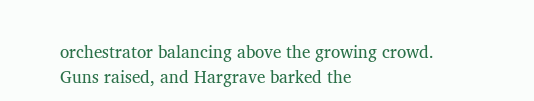orchestrator balancing above the growing crowd. Guns raised, and Hargrave barked the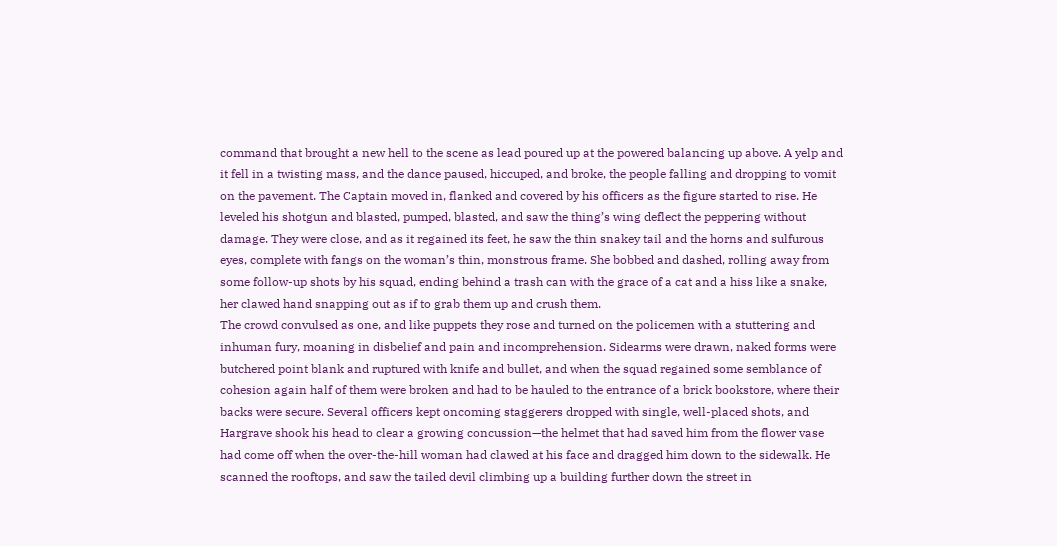command that brought a new hell to the scene as lead poured up at the powered balancing up above. A yelp and it fell in a twisting mass, and the dance paused, hiccuped, and broke, the people falling and dropping to vomit on the pavement. The Captain moved in, flanked and covered by his officers as the figure started to rise. He leveled his shotgun and blasted, pumped, blasted, and saw the thing’s wing deflect the peppering without damage. They were close, and as it regained its feet, he saw the thin snakey tail and the horns and sulfurous eyes, complete with fangs on the woman’s thin, monstrous frame. She bobbed and dashed, rolling away from some follow-up shots by his squad, ending behind a trash can with the grace of a cat and a hiss like a snake, her clawed hand snapping out as if to grab them up and crush them.
The crowd convulsed as one, and like puppets they rose and turned on the policemen with a stuttering and inhuman fury, moaning in disbelief and pain and incomprehension. Sidearms were drawn, naked forms were butchered point blank and ruptured with knife and bullet, and when the squad regained some semblance of cohesion again half of them were broken and had to be hauled to the entrance of a brick bookstore, where their backs were secure. Several officers kept oncoming staggerers dropped with single, well-placed shots, and Hargrave shook his head to clear a growing concussion—the helmet that had saved him from the flower vase had come off when the over-the-hill woman had clawed at his face and dragged him down to the sidewalk. He scanned the rooftops, and saw the tailed devil climbing up a building further down the street in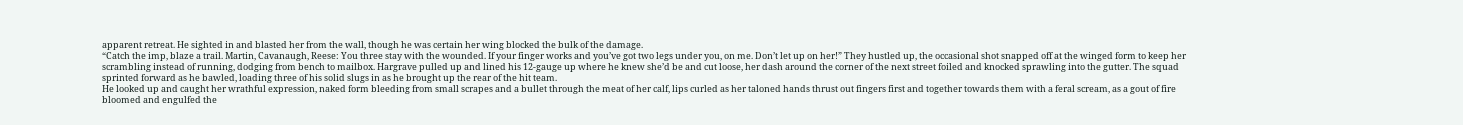apparent retreat. He sighted in and blasted her from the wall, though he was certain her wing blocked the bulk of the damage.
“Catch the imp, blaze a trail. Martin, Cavanaugh, Reese: You three stay with the wounded. If your finger works and you’ve got two legs under you, on me. Don’t let up on her!” They hustled up, the occasional shot snapped off at the winged form to keep her scrambling instead of running, dodging from bench to mailbox. Hargrave pulled up and lined his 12-gauge up where he knew she’d be and cut loose, her dash around the corner of the next street foiled and knocked sprawling into the gutter. The squad sprinted forward as he bawled, loading three of his solid slugs in as he brought up the rear of the hit team.
He looked up and caught her wrathful expression, naked form bleeding from small scrapes and a bullet through the meat of her calf, lips curled as her taloned hands thrust out fingers first and together towards them with a feral scream, as a gout of fire bloomed and engulfed the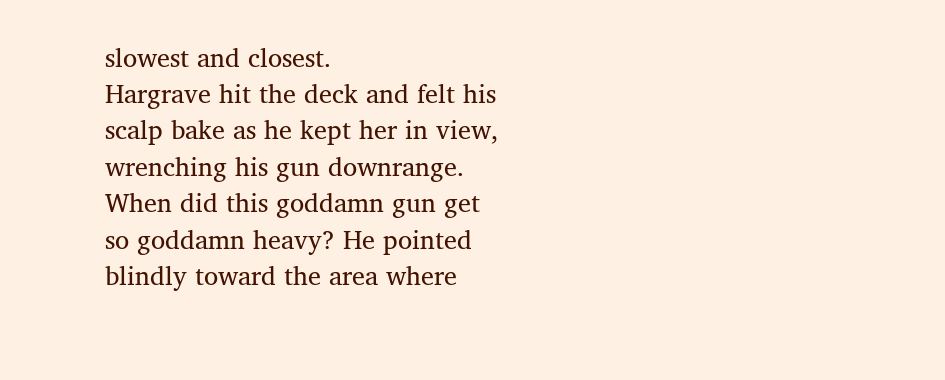slowest and closest.
Hargrave hit the deck and felt his scalp bake as he kept her in view, wrenching his gun downrange. When did this goddamn gun get so goddamn heavy? He pointed blindly toward the area where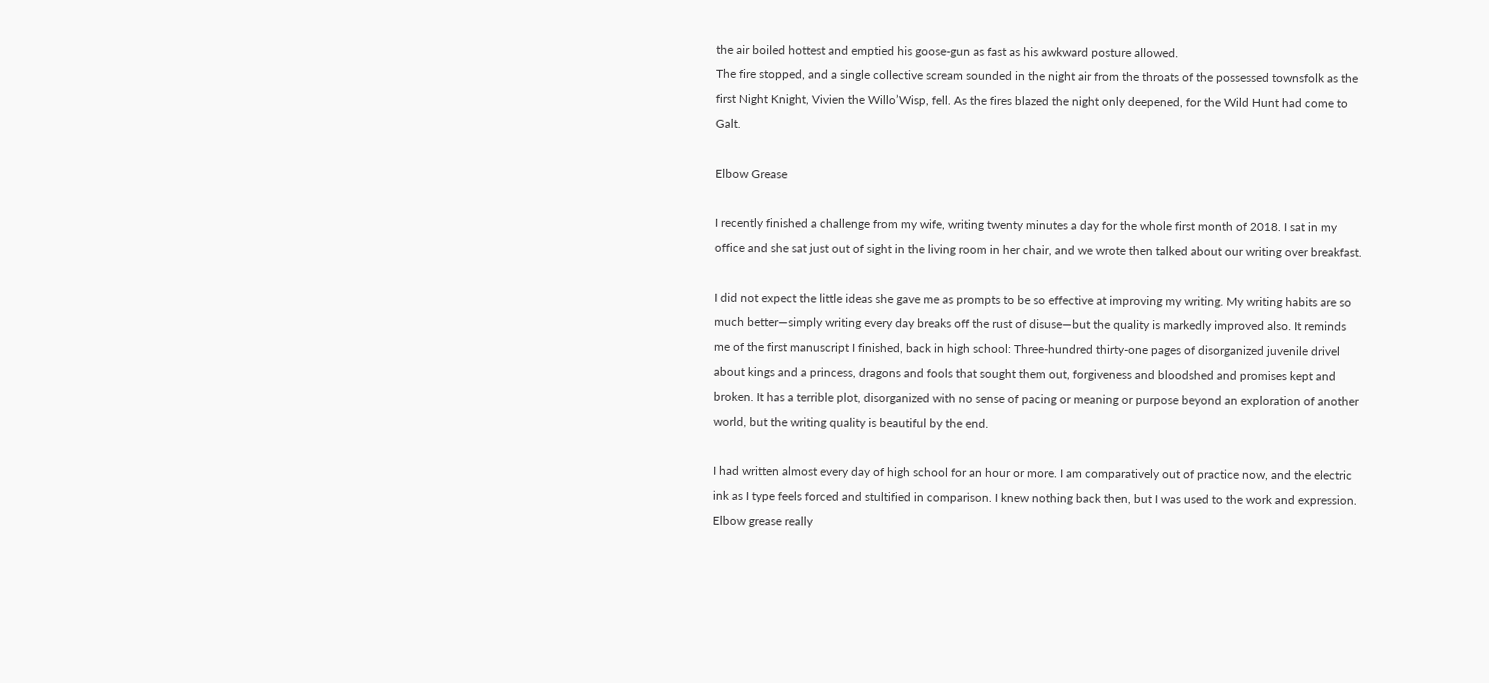the air boiled hottest and emptied his goose-gun as fast as his awkward posture allowed.
The fire stopped, and a single collective scream sounded in the night air from the throats of the possessed townsfolk as the first Night Knight, Vivien the Willo’Wisp, fell. As the fires blazed the night only deepened, for the Wild Hunt had come to Galt.

Elbow Grease

I recently finished a challenge from my wife, writing twenty minutes a day for the whole first month of 2018. I sat in my office and she sat just out of sight in the living room in her chair, and we wrote then talked about our writing over breakfast.

I did not expect the little ideas she gave me as prompts to be so effective at improving my writing. My writing habits are so much better—simply writing every day breaks off the rust of disuse—but the quality is markedly improved also. It reminds me of the first manuscript I finished, back in high school: Three-hundred thirty-one pages of disorganized juvenile drivel about kings and a princess, dragons and fools that sought them out, forgiveness and bloodshed and promises kept and broken. It has a terrible plot, disorganized with no sense of pacing or meaning or purpose beyond an exploration of another world, but the writing quality is beautiful by the end.

I had written almost every day of high school for an hour or more. I am comparatively out of practice now, and the electric ink as I type feels forced and stultified in comparison. I knew nothing back then, but I was used to the work and expression. Elbow grease really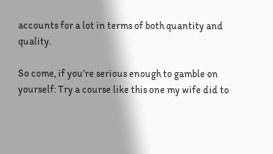accounts for a lot in terms of both quantity and quality.

So come, if you’re serious enough to gamble on yourself: Try a course like this one my wife did to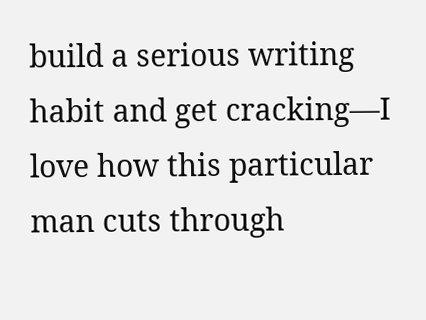build a serious writing habit and get cracking—I love how this particular man cuts through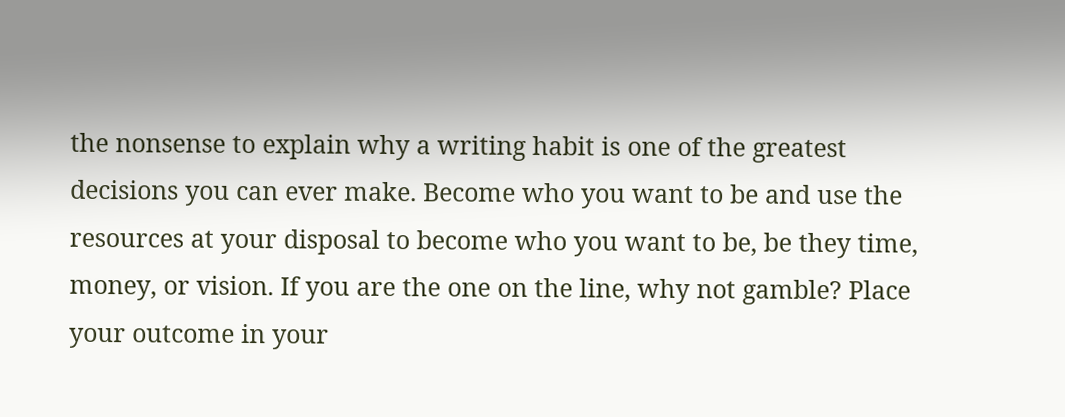the nonsense to explain why a writing habit is one of the greatest decisions you can ever make. Become who you want to be and use the resources at your disposal to become who you want to be, be they time, money, or vision. If you are the one on the line, why not gamble? Place your outcome in your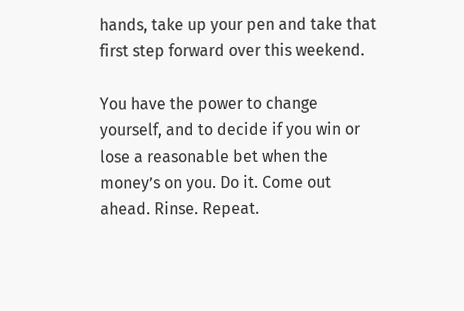hands, take up your pen and take that first step forward over this weekend.

You have the power to change yourself, and to decide if you win or lose a reasonable bet when the money’s on you. Do it. Come out ahead. Rinse. Repeat.